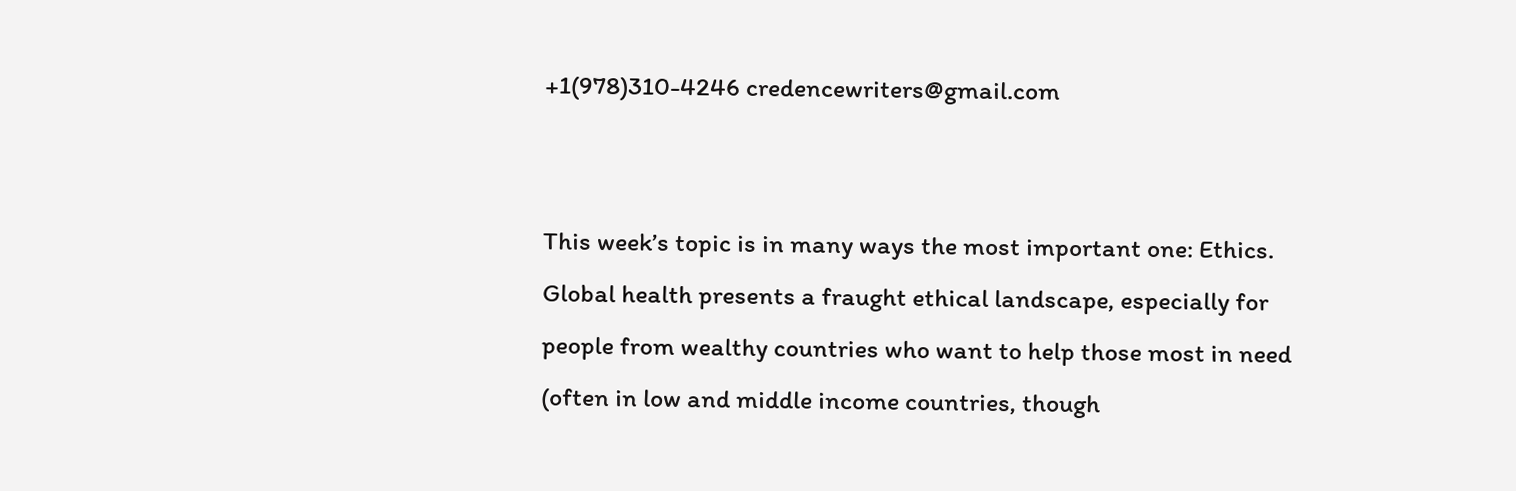+1(978)310-4246 credencewriters@gmail.com


This week’s topic is in many ways the most important one: Ethics.
Global health presents a fraught ethical landscape, especially for people from wealthy countries who want to help those most in need (often in low and middle income countries, though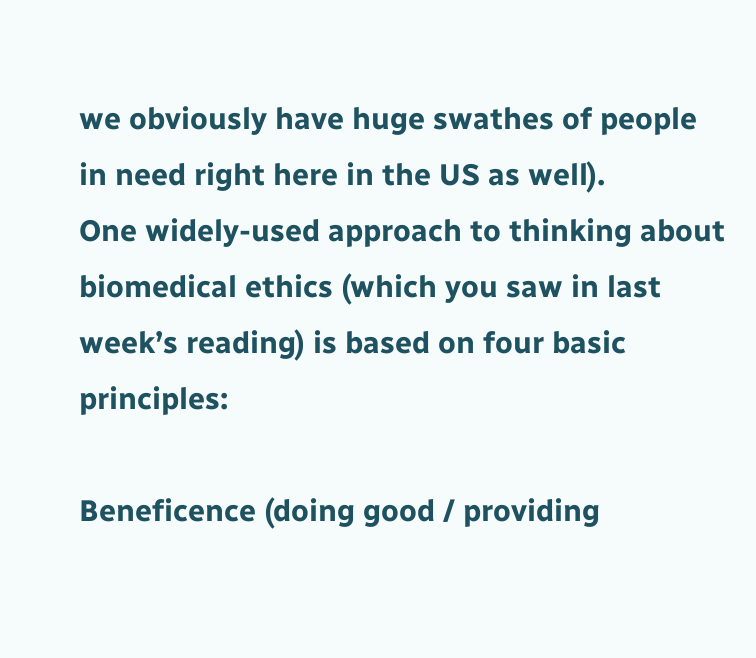we obviously have huge swathes of people in need right here in the US as well).
One widely-used approach to thinking about biomedical ethics (which you saw in last week’s reading) is based on four basic principles:

Beneficence (doing good / providing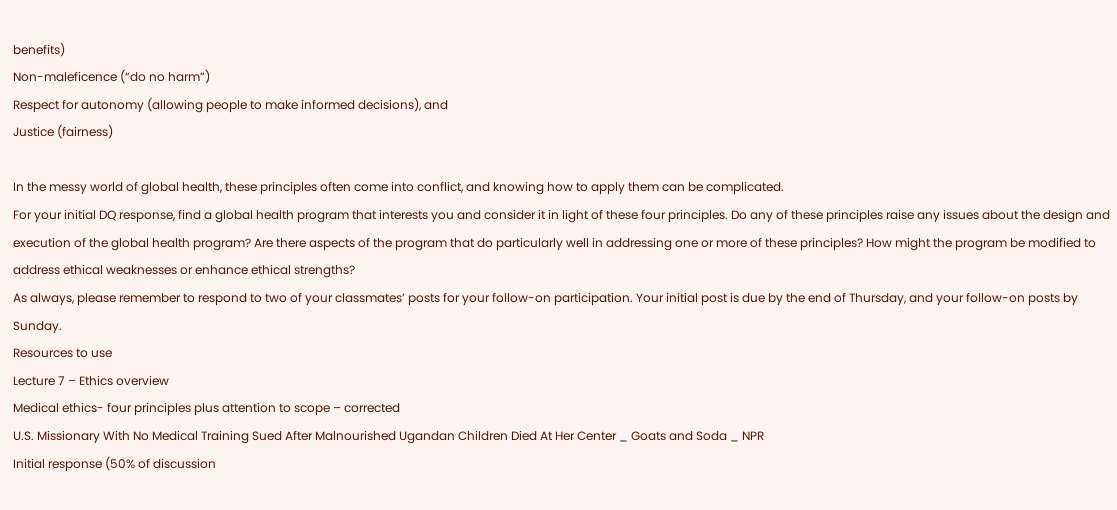benefits)
Non-maleficence (“do no harm”)
Respect for autonomy (allowing people to make informed decisions), and
Justice (fairness)

In the messy world of global health, these principles often come into conflict, and knowing how to apply them can be complicated.
For your initial DQ response, find a global health program that interests you and consider it in light of these four principles. Do any of these principles raise any issues about the design and execution of the global health program? Are there aspects of the program that do particularly well in addressing one or more of these principles? How might the program be modified to address ethical weaknesses or enhance ethical strengths?
As always, please remember to respond to two of your classmates’ posts for your follow-on participation. Your initial post is due by the end of Thursday, and your follow-on posts by Sunday.
Resources to use
Lecture 7 – Ethics overview
Medical ethics- four principles plus attention to scope – corrected
U.S. Missionary With No Medical Training Sued After Malnourished Ugandan Children Died At Her Center _ Goats and Soda _ NPR
Initial response (50% of discussion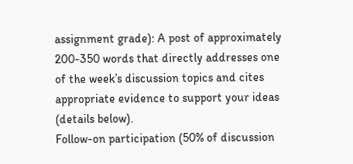assignment grade): A post of approximately 200-350 words that directly addresses one of the week’s discussion topics and cites appropriate evidence to support your ideas (details below).
Follow-on participation (50% of discussion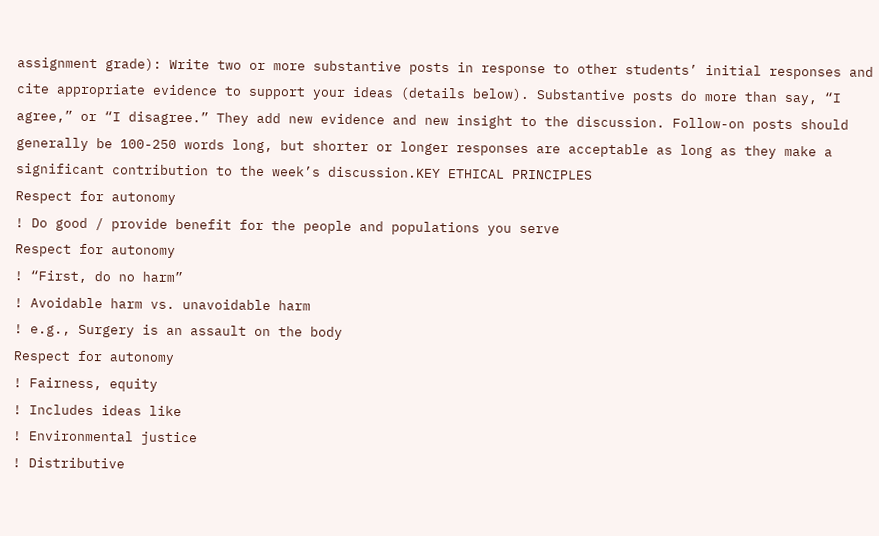assignment grade): Write two or more substantive posts in response to other students’ initial responses and cite appropriate evidence to support your ideas (details below). Substantive posts do more than say, “I agree,” or “I disagree.” They add new evidence and new insight to the discussion. Follow-on posts should generally be 100-250 words long, but shorter or longer responses are acceptable as long as they make a significant contribution to the week’s discussion.KEY ETHICAL PRINCIPLES
Respect for autonomy
! Do good / provide benefit for the people and populations you serve
Respect for autonomy
! “First, do no harm”
! Avoidable harm vs. unavoidable harm
! e.g., Surgery is an assault on the body
Respect for autonomy
! Fairness, equity
! Includes ideas like
! Environmental justice
! Distributive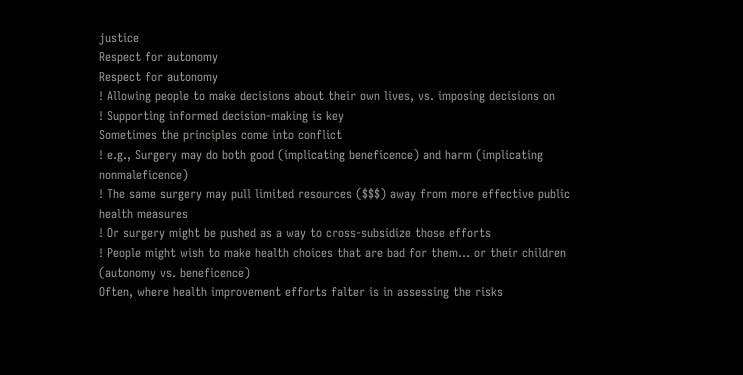justice
Respect for autonomy
Respect for autonomy
! Allowing people to make decisions about their own lives, vs. imposing decisions on
! Supporting informed decision-making is key
Sometimes the principles come into conflict
! e.g., Surgery may do both good (implicating beneficence) and harm (implicating nonmaleficence)
! The same surgery may pull limited resources ($$$) away from more effective public
health measures
! Or surgery might be pushed as a way to cross-subsidize those efforts
! People might wish to make health choices that are bad for them… or their children
(autonomy vs. beneficence)
Often, where health improvement efforts falter is in assessing the risks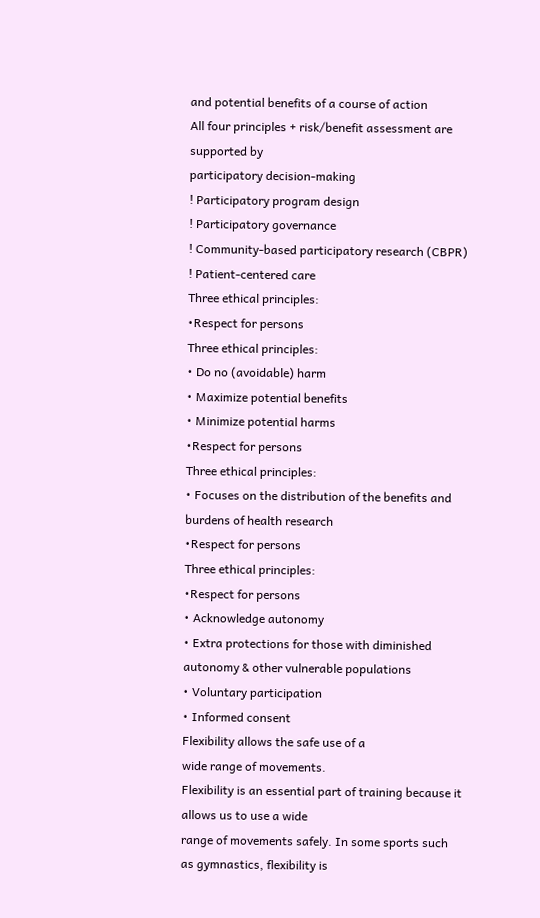and potential benefits of a course of action
All four principles + risk/benefit assessment are supported by
participatory decision-making
! Participatory program design
! Participatory governance
! Community-based participatory research (CBPR)
! Patient-centered care
Three ethical principles:
•Respect for persons
Three ethical principles:
• Do no (avoidable) harm
• Maximize potential benefits
• Minimize potential harms
•Respect for persons
Three ethical principles:
• Focuses on the distribution of the benefits and burdens of health research
•Respect for persons
Three ethical principles:
•Respect for persons
• Acknowledge autonomy
• Extra protections for those with diminished autonomy & other vulnerable populations
• Voluntary participation
• Informed consent
Flexibility allows the safe use of a
wide range of movements.
Flexibility is an essential part of training because it allows us to use a wide
range of movements safely. In some sports such as gymnastics, flexibility is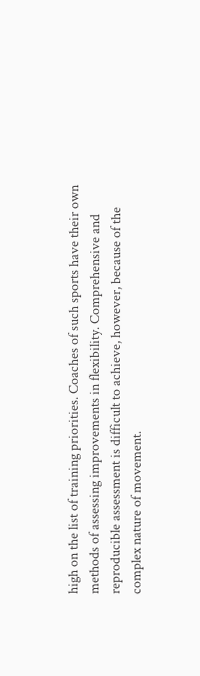high on the list of training priorities. Coaches of such sports have their own
methods of assessing improvements in flexibility. Comprehensive and
reproducible assessment is difficult to achieve, however, because of the
complex nature of movement.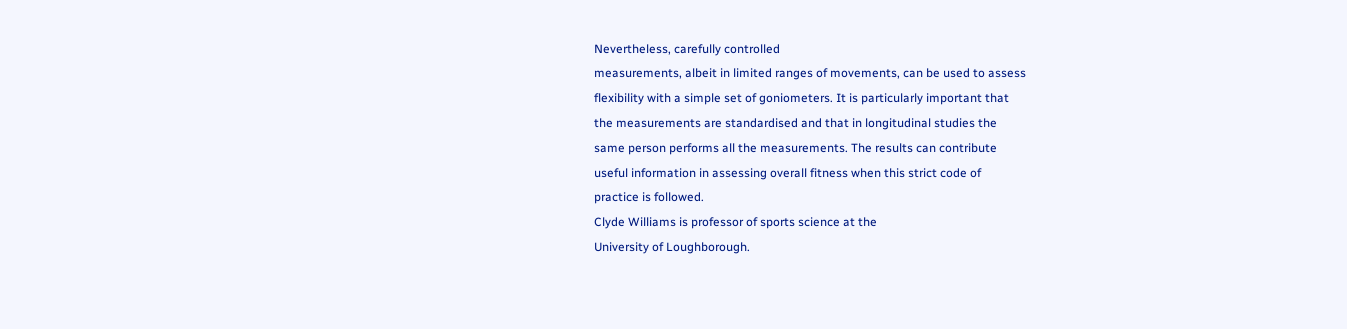Nevertheless, carefully controlled
measurements, albeit in limited ranges of movements, can be used to assess
flexibility with a simple set of goniometers. It is particularly important that
the measurements are standardised and that in longitudinal studies the
same person performs all the measurements. The results can contribute
useful information in assessing overall fitness when this strict code of
practice is followed.
Clyde Williams is professor of sports science at the
University of Loughborough.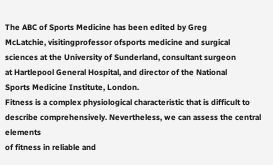The ABC of Sports Medicine has been edited by Greg
McLatchie, visitingprofessor ofsports medicine and surgical
sciences at the University of Sunderland, consultant surgeon
at Hartlepool General Hospital, and director of the National
Sports Medicine Institute, London.
Fitness is a complex physiological characteristic that is difficult to
describe comprehensively. Nevertheless, we can assess the central elements
of fitness in reliable and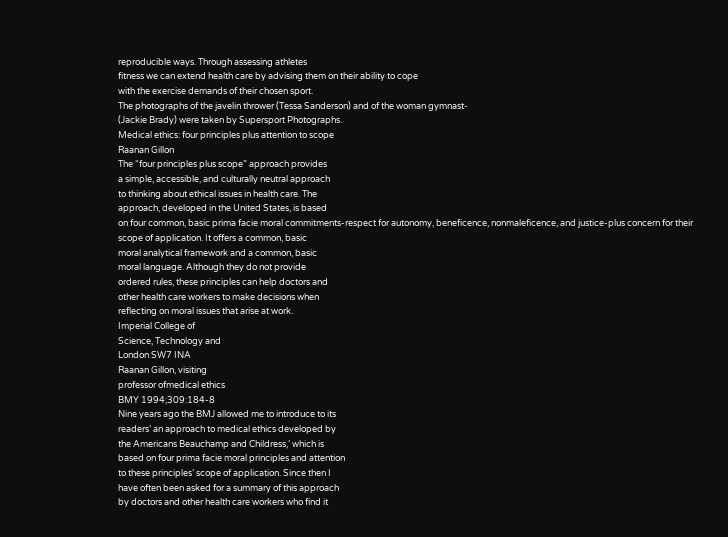reproducible ways. Through assessing athletes
fitness we can extend health care by advising them on their ability to cope
with the exercise demands of their chosen sport.
The photographs of the javelin thrower (Tessa Sanderson) and of the woman gymnast-
(Jackie Brady) were taken by Supersport Photographs.
Medical ethics: four principles plus attention to scope
Raanan Gillon
The “four principles plus scope” approach provides
a simple, accessible, and culturally neutral approach
to thinking about ethical issues in health care. The
approach, developed in the United States, is based
on four common, basic prima facie moral commitments-respect for autonomy, beneficence, nonmaleficence, and justice-plus concern for their
scope of application. It offers a common, basic
moral analytical framework and a common, basic
moral language. Although they do not provide
ordered rules, these principles can help doctors and
other health care workers to make decisions when
reflecting on moral issues that arise at work.
Imperial College of
Science, Technology and
London SW7 INA
Raanan Gillon, visiting
professor ofmedical ethics
BMY 1994;309:184-8
Nine years ago the BMJ allowed me to introduce to its
readers’ an approach to medical ethics developed by
the Americans Beauchamp and Childress,’ which is
based on four prima facie moral principles and attention
to these principles’ scope of application. Since then I
have often been asked for a summary of this approach
by doctors and other health care workers who find it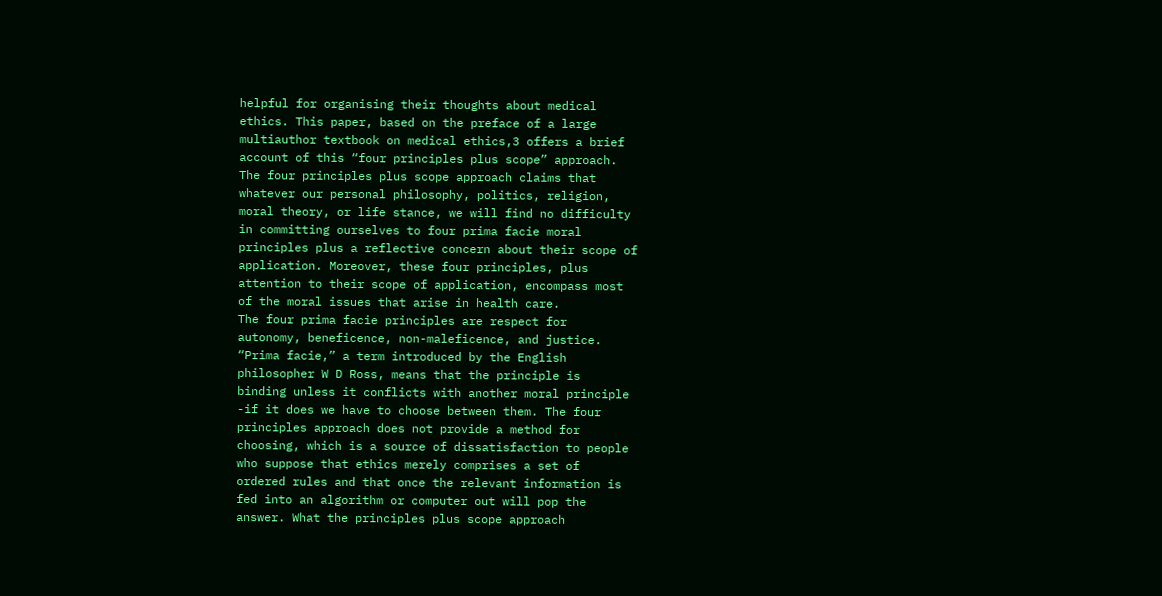helpful for organising their thoughts about medical
ethics. This paper, based on the preface of a large
multiauthor textbook on medical ethics,3 offers a brief
account of this “four principles plus scope” approach.
The four principles plus scope approach claims that
whatever our personal philosophy, politics, religion,
moral theory, or life stance, we will find no difficulty
in committing ourselves to four prima facie moral
principles plus a reflective concern about their scope of
application. Moreover, these four principles, plus
attention to their scope of application, encompass most
of the moral issues that arise in health care.
The four prima facie principles are respect for
autonomy, beneficence, non-maleficence, and justice.
“Prima facie,” a term introduced by the English
philosopher W D Ross, means that the principle is
binding unless it conflicts with another moral principle
-if it does we have to choose between them. The four
principles approach does not provide a method for
choosing, which is a source of dissatisfaction to people
who suppose that ethics merely comprises a set of
ordered rules and that once the relevant information is
fed into an algorithm or computer out will pop the
answer. What the principles plus scope approach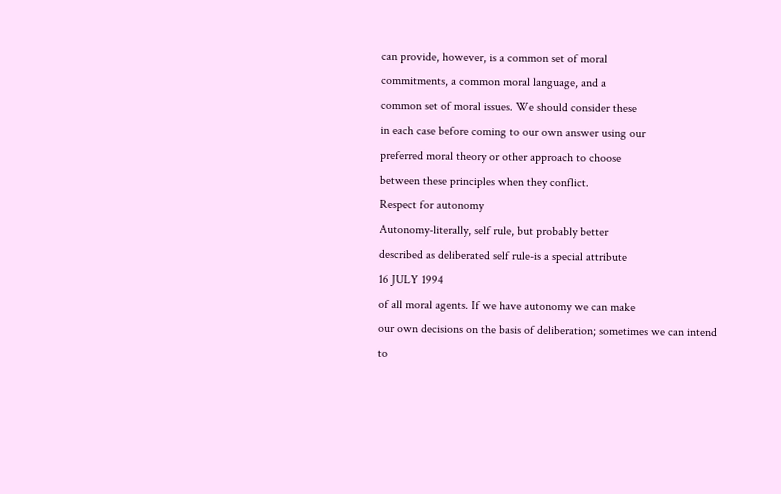can provide, however, is a common set of moral
commitments, a common moral language, and a
common set of moral issues. We should consider these
in each case before coming to our own answer using our
preferred moral theory or other approach to choose
between these principles when they conflict.
Respect for autonomy
Autonomy-literally, self rule, but probably better
described as deliberated self rule-is a special attribute
16 JULY 1994
of all moral agents. If we have autonomy we can make
our own decisions on the basis of deliberation; sometimes we can intend to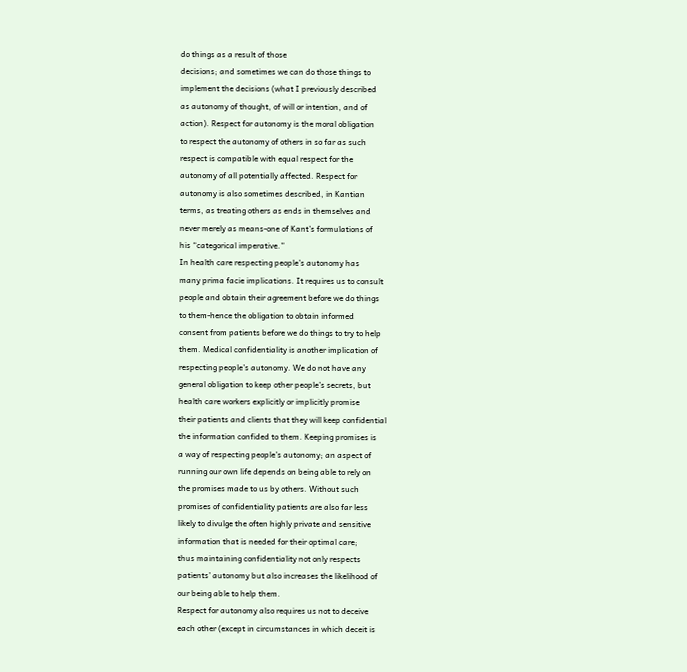do things as a result of those
decisions; and sometimes we can do those things to
implement the decisions (what I previously described
as autonomy of thought, of will or intention, and of
action). Respect for autonomy is the moral obligation
to respect the autonomy of others in so far as such
respect is compatible with equal respect for the
autonomy of all potentially affected. Respect for
autonomy is also sometimes described, in Kantian
terms, as treating others as ends in themselves and
never merely as means-one of Kant’s formulations of
his “categorical imperative.”
In health care respecting people’s autonomy has
many prima facie implications. It requires us to consult
people and obtain their agreement before we do things
to them-hence the obligation to obtain informed
consent from patients before we do things to try to help
them. Medical confidentiality is another implication of
respecting people’s autonomy. We do not have any
general obligation to keep other people’s secrets, but
health care workers explicitly or implicitly promise
their patients and clients that they will keep confidential
the information confided to them. Keeping promises is
a way of respecting people’s autonomy; an aspect of
running our own life depends on being able to rely on
the promises made to us by others. Without such
promises of confidentiality patients are also far less
likely to divulge the often highly private and sensitive
information that is needed for their optimal care;
thus maintaining confidentiality not only respects
patients’ autonomy but also increases the likelihood of
our being able to help them.
Respect for autonomy also requires us not to deceive
each other (except in circumstances in which deceit is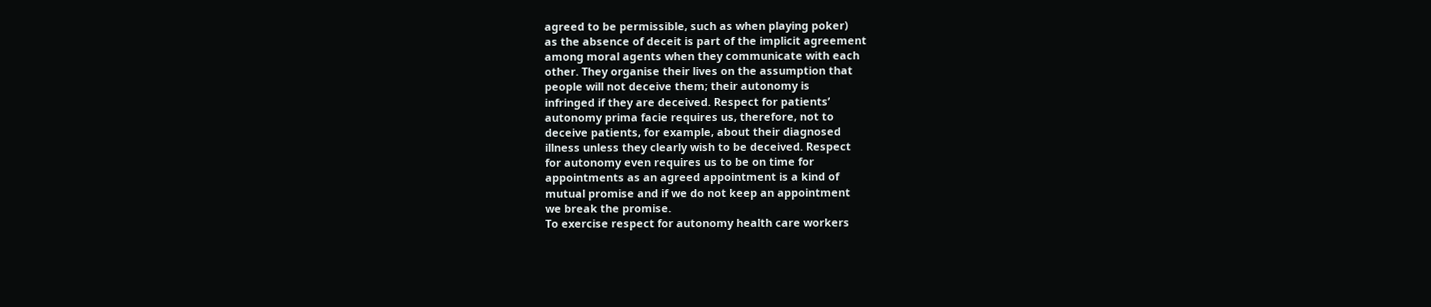agreed to be permissible, such as when playing poker)
as the absence of deceit is part of the implicit agreement
among moral agents when they communicate with each
other. They organise their lives on the assumption that
people will not deceive them; their autonomy is
infringed if they are deceived. Respect for patients’
autonomy prima facie requires us, therefore, not to
deceive patients, for example, about their diagnosed
illness unless they clearly wish to be deceived. Respect
for autonomy even requires us to be on time for
appointments as an agreed appointment is a kind of
mutual promise and if we do not keep an appointment
we break the promise.
To exercise respect for autonomy health care workers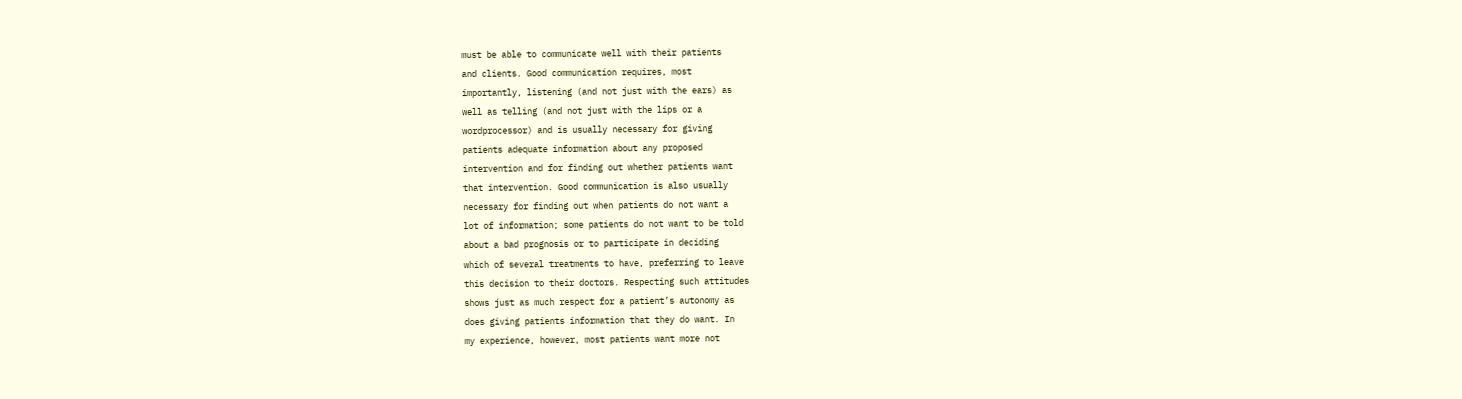must be able to communicate well with their patients
and clients. Good communication requires, most
importantly, listening (and not just with the ears) as
well as telling (and not just with the lips or a
wordprocessor) and is usually necessary for giving
patients adequate information about any proposed
intervention and for finding out whether patients want
that intervention. Good communication is also usually
necessary for finding out when patients do not want a
lot of information; some patients do not want to be told
about a bad prognosis or to participate in deciding
which of several treatments to have, preferring to leave
this decision to their doctors. Respecting such attitudes
shows just as much respect for a patient’s autonomy as
does giving patients information that they do want. In
my experience, however, most patients want more not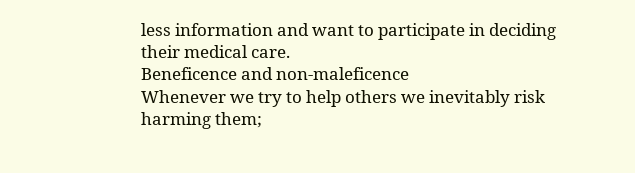less information and want to participate in deciding
their medical care.
Beneficence and non-maleficence
Whenever we try to help others we inevitably risk
harming them;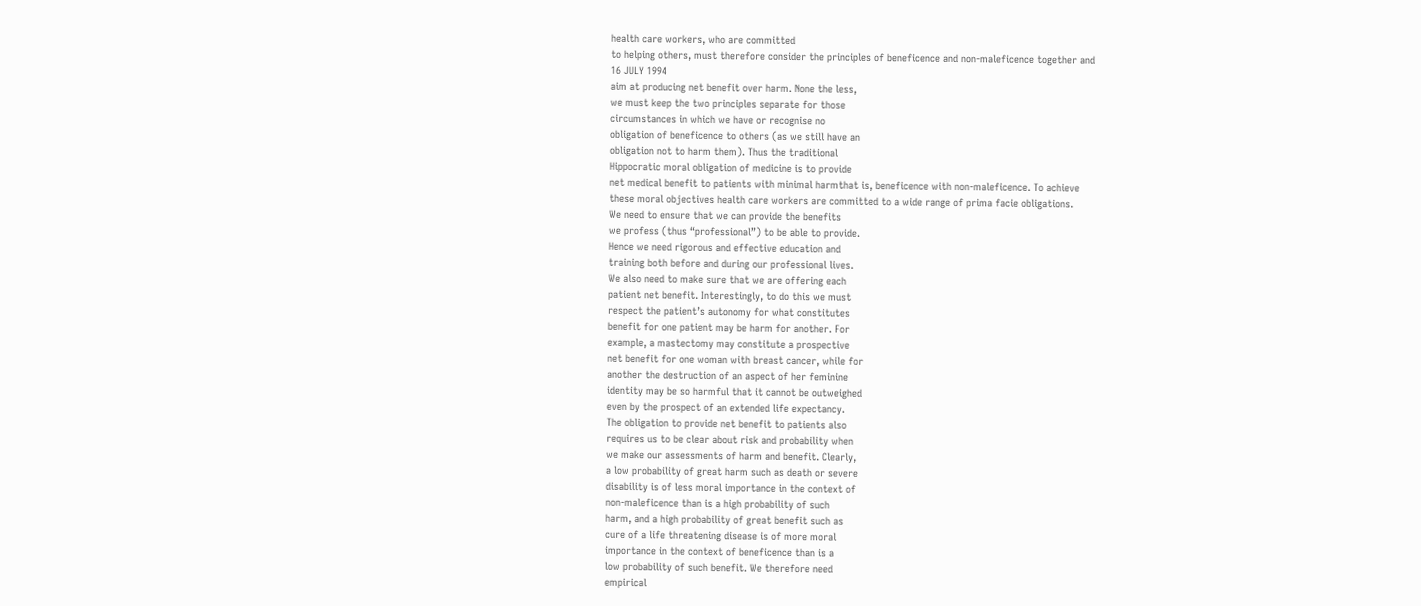health care workers, who are committed
to helping others, must therefore consider the principles of beneficence and non-maleficence together and
16 JULY 1994
aim at producing net benefit over harm. None the less,
we must keep the two principles separate for those
circumstances in which we have or recognise no
obligation of beneficence to others (as we still have an
obligation not to harm them). Thus the traditional
Hippocratic moral obligation of medicine is to provide
net medical benefit to patients with minimal harmthat is, beneficence with non-maleficence. To achieve
these moral objectives health care workers are committed to a wide range of prima facie obligations.
We need to ensure that we can provide the benefits
we profess (thus “professional”) to be able to provide.
Hence we need rigorous and effective education and
training both before and during our professional lives.
We also need to make sure that we are offering each
patient net benefit. Interestingly, to do this we must
respect the patient’s autonomy for what constitutes
benefit for one patient may be harm for another. For
example, a mastectomy may constitute a prospective
net benefit for one woman with breast cancer, while for
another the destruction of an aspect of her feminine
identity may be so harmful that it cannot be outweighed
even by the prospect of an extended life expectancy.
The obligation to provide net benefit to patients also
requires us to be clear about risk and probability when
we make our assessments of harm and benefit. Clearly,
a low probability of great harm such as death or severe
disability is of less moral importance in the context of
non-maleficence than is a high probability of such
harm, and a high probability of great benefit such as
cure of a life threatening disease is of more moral
importance in the context of beneficence than is a
low probability of such benefit. We therefore need
empirical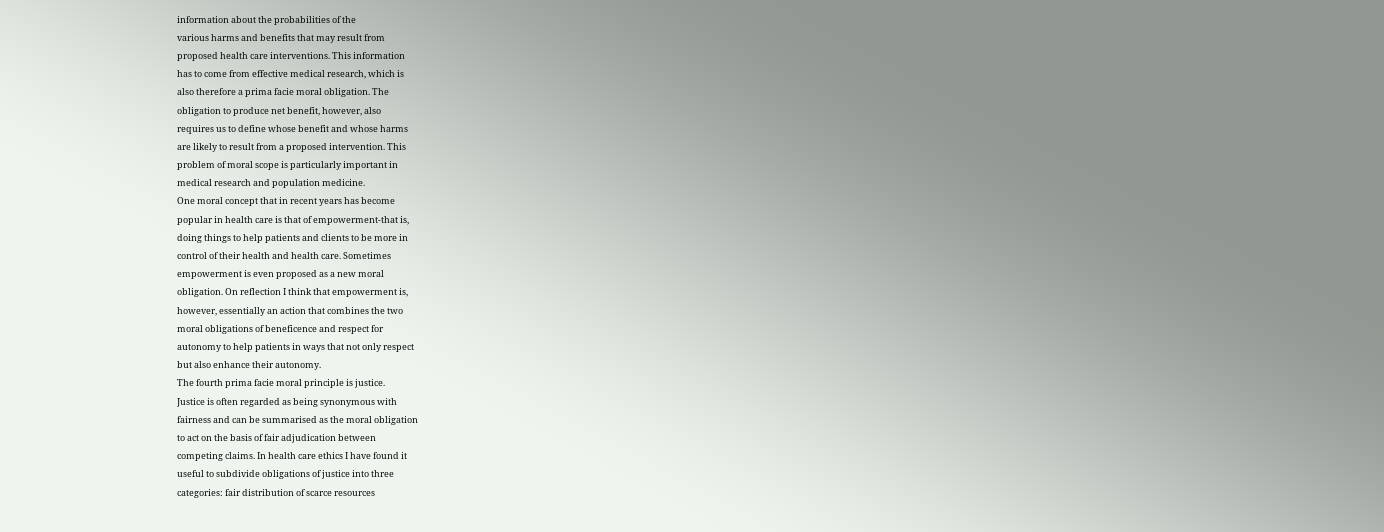information about the probabilities of the
various harms and benefits that may result from
proposed health care interventions. This information
has to come from effective medical research, which is
also therefore a prima facie moral obligation. The
obligation to produce net benefit, however, also
requires us to define whose benefit and whose harms
are likely to result from a proposed intervention. This
problem of moral scope is particularly important in
medical research and population medicine.
One moral concept that in recent years has become
popular in health care is that of empowerment-that is,
doing things to help patients and clients to be more in
control of their health and health care. Sometimes
empowerment is even proposed as a new moral
obligation. On reflection I think that empowerment is,
however, essentially an action that combines the two
moral obligations of beneficence and respect for
autonomy to help patients in ways that not only respect
but also enhance their autonomy.
The fourth prima facie moral principle is justice.
Justice is often regarded as being synonymous with
fairness and can be summarised as the moral obligation
to act on the basis of fair adjudication between
competing claims. In health care ethics I have found it
useful to subdivide obligations of justice into three
categories: fair distribution of scarce resources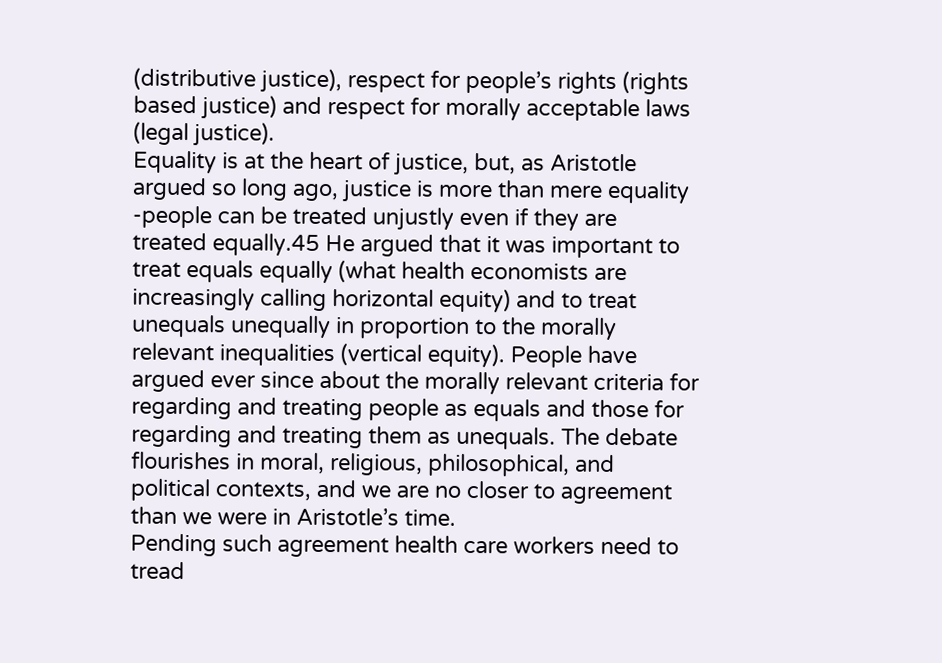(distributive justice), respect for people’s rights (rights
based justice) and respect for morally acceptable laws
(legal justice).
Equality is at the heart of justice, but, as Aristotle
argued so long ago, justice is more than mere equality
-people can be treated unjustly even if they are
treated equally.45 He argued that it was important to
treat equals equally (what health economists are
increasingly calling horizontal equity) and to treat
unequals unequally in proportion to the morally
relevant inequalities (vertical equity). People have
argued ever since about the morally relevant criteria for
regarding and treating people as equals and those for
regarding and treating them as unequals. The debate
flourishes in moral, religious, philosophical, and
political contexts, and we are no closer to agreement
than we were in Aristotle’s time.
Pending such agreement health care workers need to
tread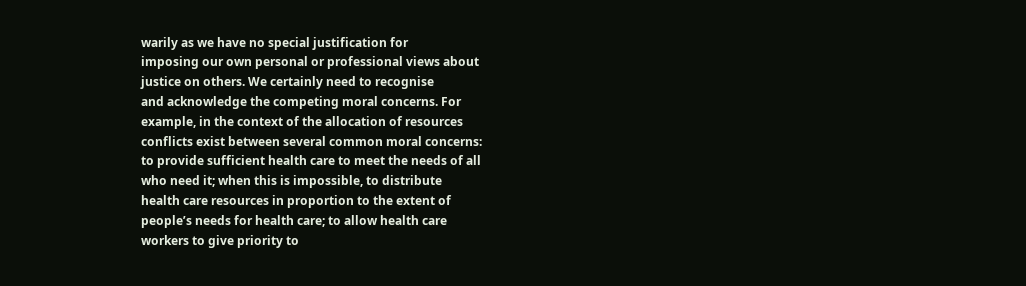warily as we have no special justification for
imposing our own personal or professional views about
justice on others. We certainly need to recognise
and acknowledge the competing moral concerns. For
example, in the context of the allocation of resources
conflicts exist between several common moral concerns:
to provide sufficient health care to meet the needs of all
who need it; when this is impossible, to distribute
health care resources in proportion to the extent of
people’s needs for health care; to allow health care
workers to give priority to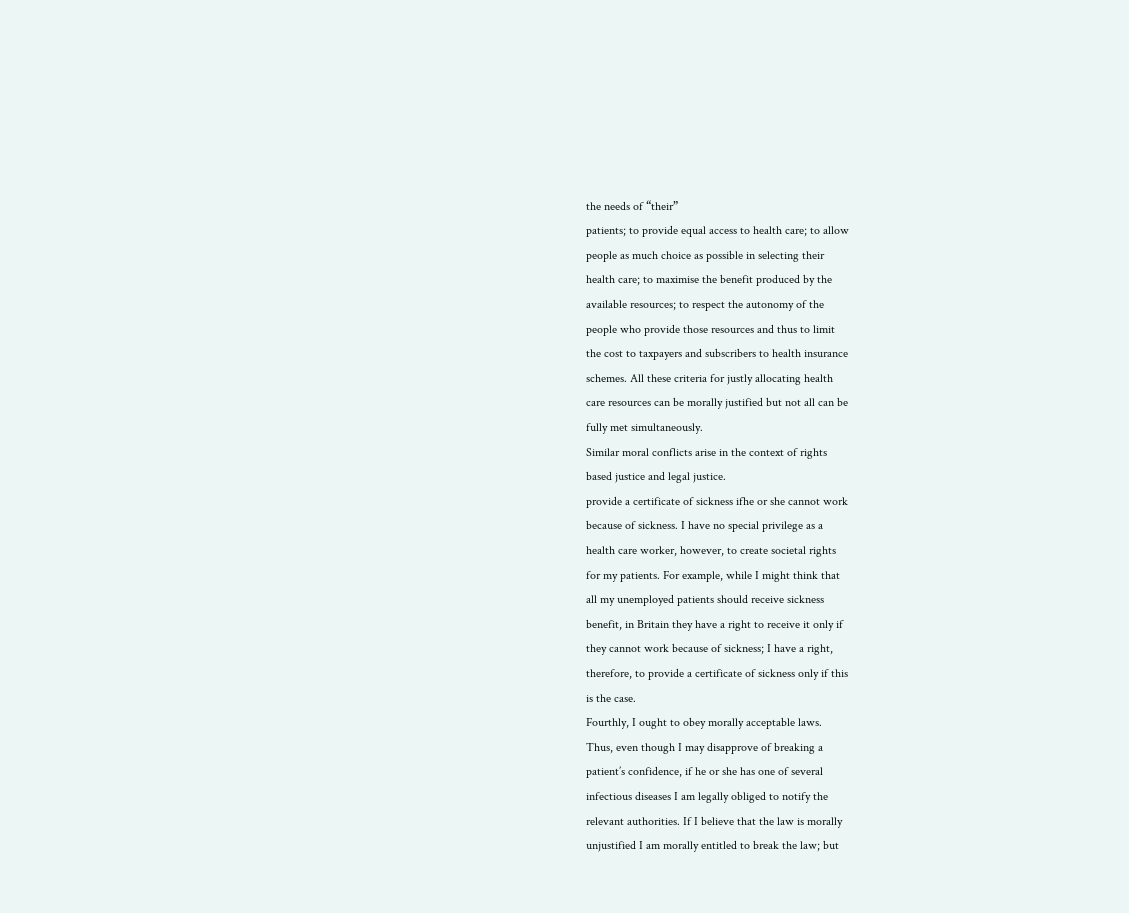the needs of “their”
patients; to provide equal access to health care; to allow
people as much choice as possible in selecting their
health care; to maximise the benefit produced by the
available resources; to respect the autonomy of the
people who provide those resources and thus to limit
the cost to taxpayers and subscribers to health insurance
schemes. All these criteria for justly allocating health
care resources can be morally justified but not all can be
fully met simultaneously.
Similar moral conflicts arise in the context of rights
based justice and legal justice.
provide a certificate of sickness ifhe or she cannot work
because of sickness. I have no special privilege as a
health care worker, however, to create societal rights
for my patients. For example, while I might think that
all my unemployed patients should receive sickness
benefit, in Britain they have a right to receive it only if
they cannot work because of sickness; I have a right,
therefore, to provide a certificate of sickness only if this
is the case.
Fourthly, I ought to obey morally acceptable laws.
Thus, even though I may disapprove of breaking a
patient’s confidence, if he or she has one of several
infectious diseases I am legally obliged to notify the
relevant authorities. If I believe that the law is morally
unjustified I am morally entitled to break the law; but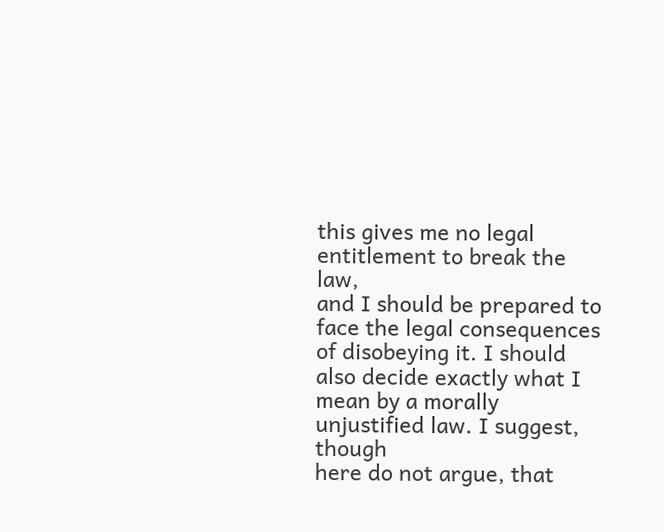this gives me no legal entitlement to break the law,
and I should be prepared to face the legal consequences
of disobeying it. I should also decide exactly what I
mean by a morally unjustified law. I suggest, though
here do not argue, that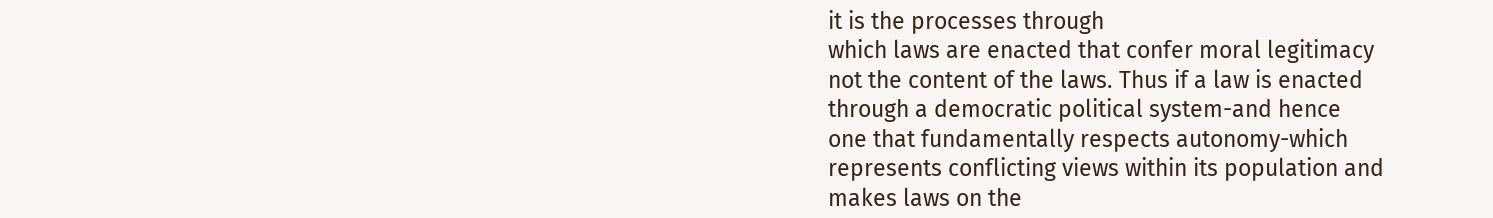it is the processes through
which laws are enacted that confer moral legitimacy
not the content of the laws. Thus if a law is enacted
through a democratic political system-and hence
one that fundamentally respects autonomy-which
represents conflicting views within its population and
makes laws on the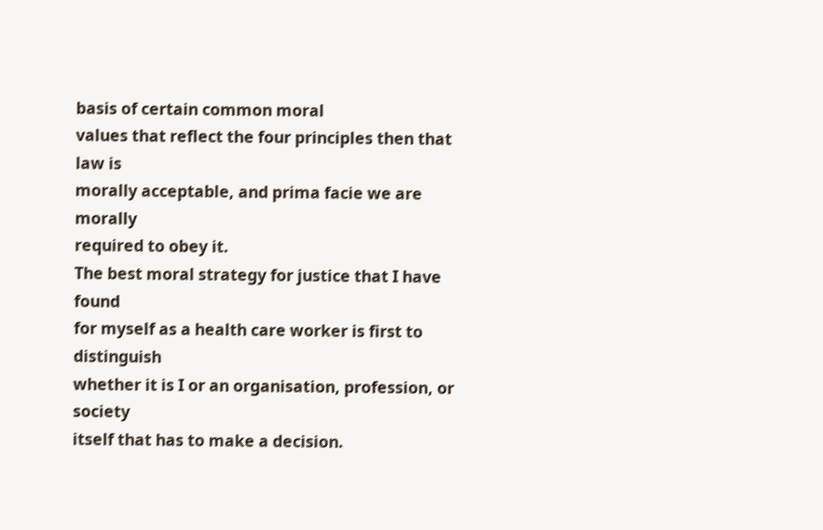basis of certain common moral
values that reflect the four principles then that law is
morally acceptable, and prima facie we are morally
required to obey it.
The best moral strategy for justice that I have found
for myself as a health care worker is first to distinguish
whether it is I or an organisation, profession, or society
itself that has to make a decision.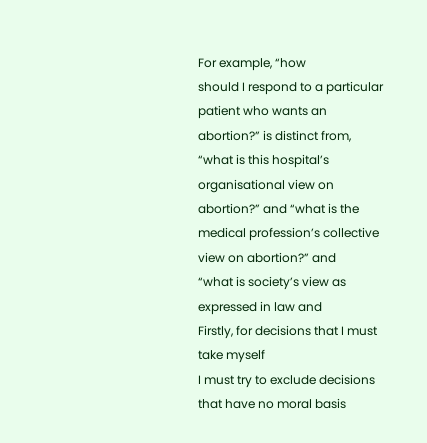For example, “how
should I respond to a particular patient who wants an
abortion?” is distinct from, “what is this hospital’s
organisational view on abortion?” and “what is the
medical profession’s collective view on abortion?” and
“what is society’s view as expressed in law and
Firstly, for decisions that I must take myself
I must try to exclude decisions that have no moral basis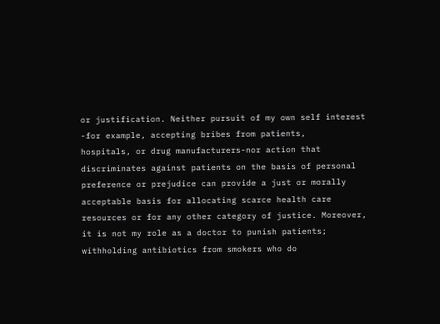or justification. Neither pursuit of my own self interest
-for example, accepting bribes from patients,
hospitals, or drug manufacturers-nor action that
discriminates against patients on the basis of personal
preference or prejudice can provide a just or morally
acceptable basis for allocating scarce health care
resources or for any other category of justice. Moreover,
it is not my role as a doctor to punish patients;
withholding antibiotics from smokers who do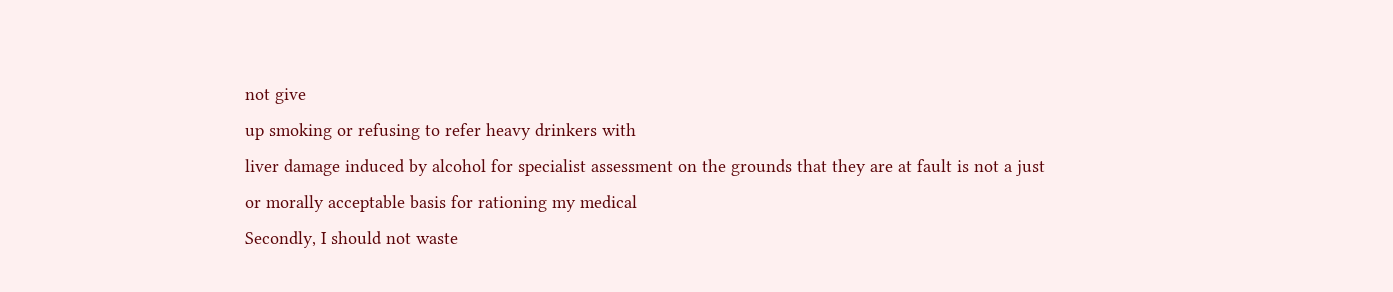not give
up smoking or refusing to refer heavy drinkers with
liver damage induced by alcohol for specialist assessment on the grounds that they are at fault is not a just
or morally acceptable basis for rationing my medical
Secondly, I should not waste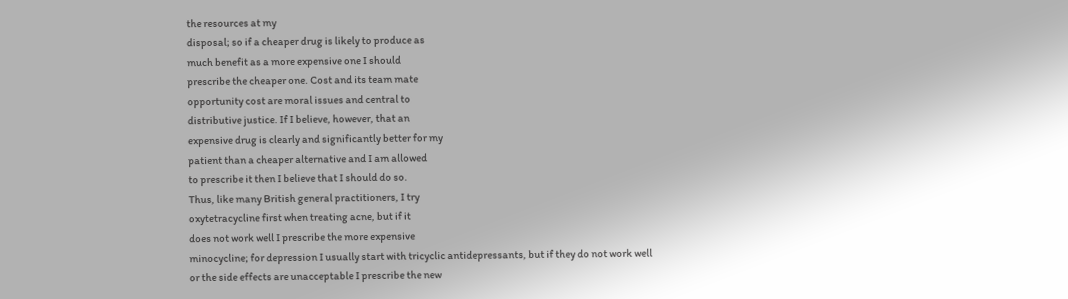the resources at my
disposal; so if a cheaper drug is likely to produce as
much benefit as a more expensive one I should
prescribe the cheaper one. Cost and its team mate
opportunity cost are moral issues and central to
distributive justice. If I believe, however, that an
expensive drug is clearly and significantly better for my
patient than a cheaper alternative and I am allowed
to prescribe it then I believe that I should do so.
Thus, like many British general practitioners, I try
oxytetracycline first when treating acne, but if it
does not work well I prescribe the more expensive
minocycline; for depression I usually start with tricyclic antidepressants, but if they do not work well
or the side effects are unacceptable I prescribe the new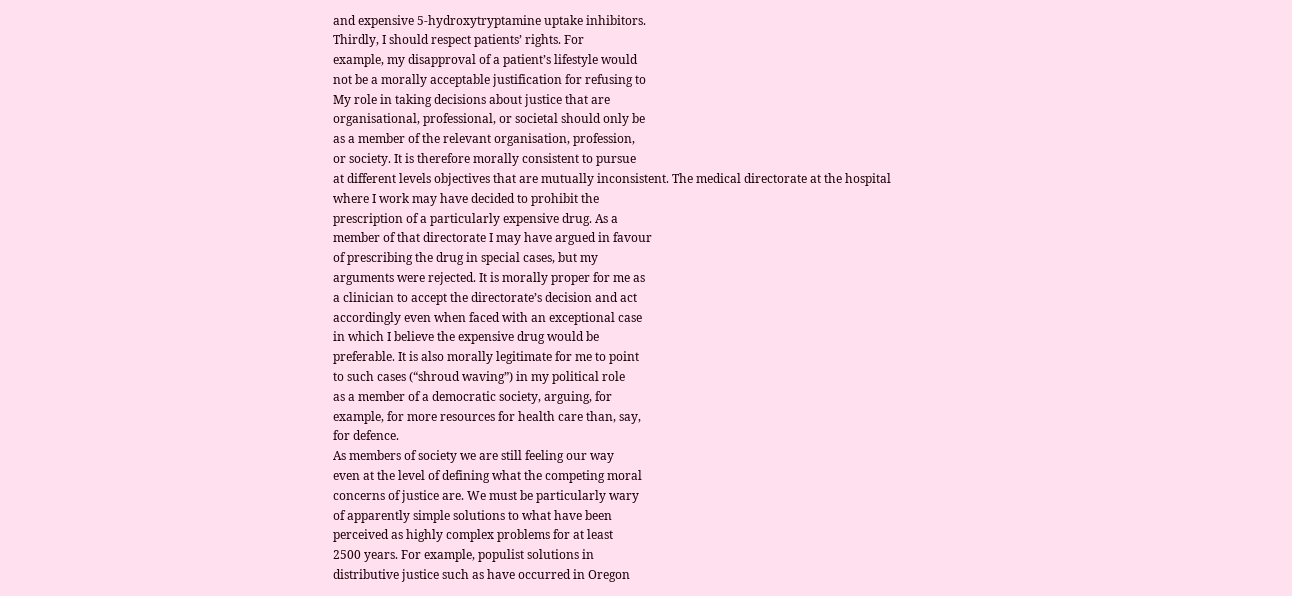and expensive 5-hydroxytryptamine uptake inhibitors.
Thirdly, I should respect patients’ rights. For
example, my disapproval of a patient’s lifestyle would
not be a morally acceptable justification for refusing to
My role in taking decisions about justice that are
organisational, professional, or societal should only be
as a member of the relevant organisation, profession,
or society. It is therefore morally consistent to pursue
at different levels objectives that are mutually inconsistent. The medical directorate at the hospital
where I work may have decided to prohibit the
prescription of a particularly expensive drug. As a
member of that directorate I may have argued in favour
of prescribing the drug in special cases, but my
arguments were rejected. It is morally proper for me as
a clinician to accept the directorate’s decision and act
accordingly even when faced with an exceptional case
in which I believe the expensive drug would be
preferable. It is also morally legitimate for me to point
to such cases (“shroud waving”) in my political role
as a member of a democratic society, arguing, for
example, for more resources for health care than, say,
for defence.
As members of society we are still feeling our way
even at the level of defining what the competing moral
concerns of justice are. We must be particularly wary
of apparently simple solutions to what have been
perceived as highly complex problems for at least
2500 years. For example, populist solutions in
distributive justice such as have occurred in Oregon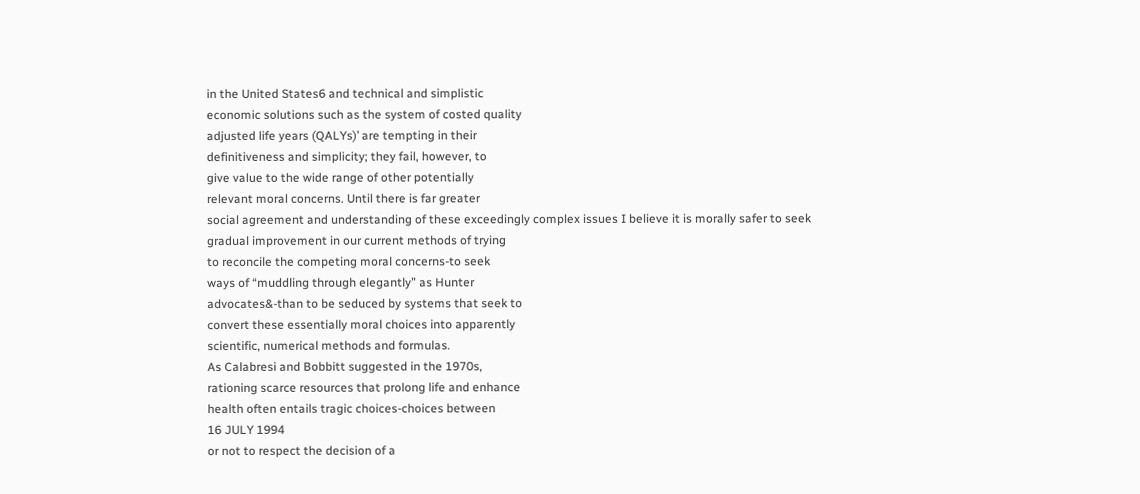in the United States6 and technical and simplistic
economic solutions such as the system of costed quality
adjusted life years (QALYs)’ are tempting in their
definitiveness and simplicity; they fail, however, to
give value to the wide range of other potentially
relevant moral concerns. Until there is far greater
social agreement and understanding of these exceedingly complex issues I believe it is morally safer to seek
gradual improvement in our current methods of trying
to reconcile the competing moral concerns-to seek
ways of “muddling through elegantly” as Hunter
advocates&-than to be seduced by systems that seek to
convert these essentially moral choices into apparently
scientific, numerical methods and formulas.
As Calabresi and Bobbitt suggested in the 1970s,
rationing scarce resources that prolong life and enhance
health often entails tragic choices-choices between
16 JULY 1994
or not to respect the decision of a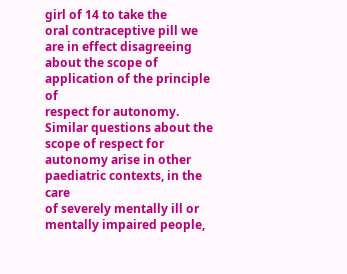girl of 14 to take the
oral contraceptive pill we are in effect disagreeing
about the scope of application of the principle of
respect for autonomy.
Similar questions about the scope of respect for
autonomy arise in other paediatric contexts, in the care
of severely mentally ill or mentally impaired people,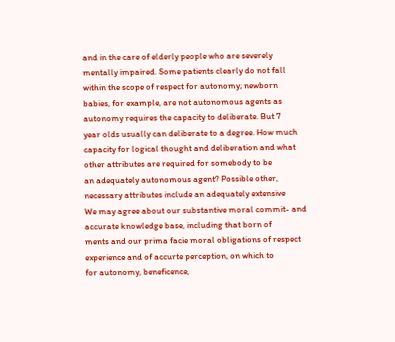and in the care of elderly people who are severely
mentally impaired. Some patients clearly do not fall
within the scope of respect for autonomy; newborn
babies, for example, are not autonomous agents as
autonomy requires the capacity to deliberate. But 7
year olds usually can deliberate to a degree. How much
capacity for logical thought and deliberation and what
other attributes are required for somebody to be
an adequately autonomous agent? Possible other,
necessary attributes include an adequately extensive
We may agree about our substantive moral commit- and accurate knowledge base, including that born of
ments and our prima facie moral obligations of respect experience and of accurte perception, on which to
for autonomy, beneficence,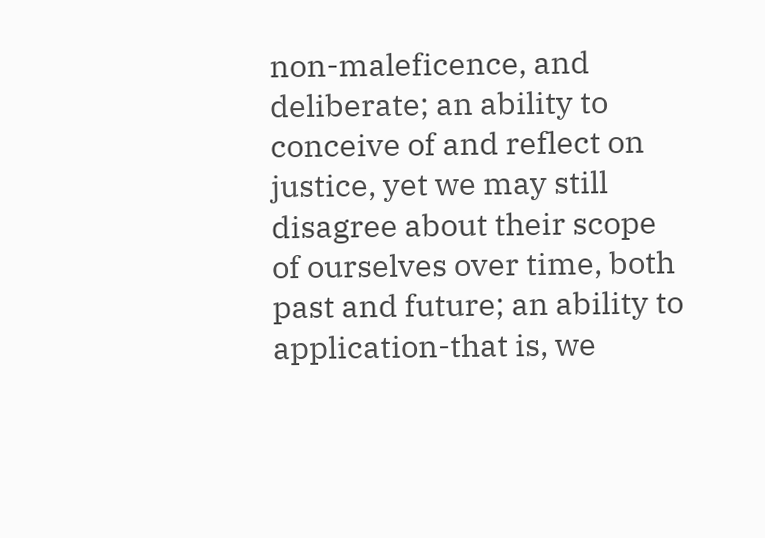non-maleficence, and deliberate; an ability to conceive of and reflect on
justice, yet we may still disagree about their scope of ourselves over time, both past and future; an ability to
application-that is, we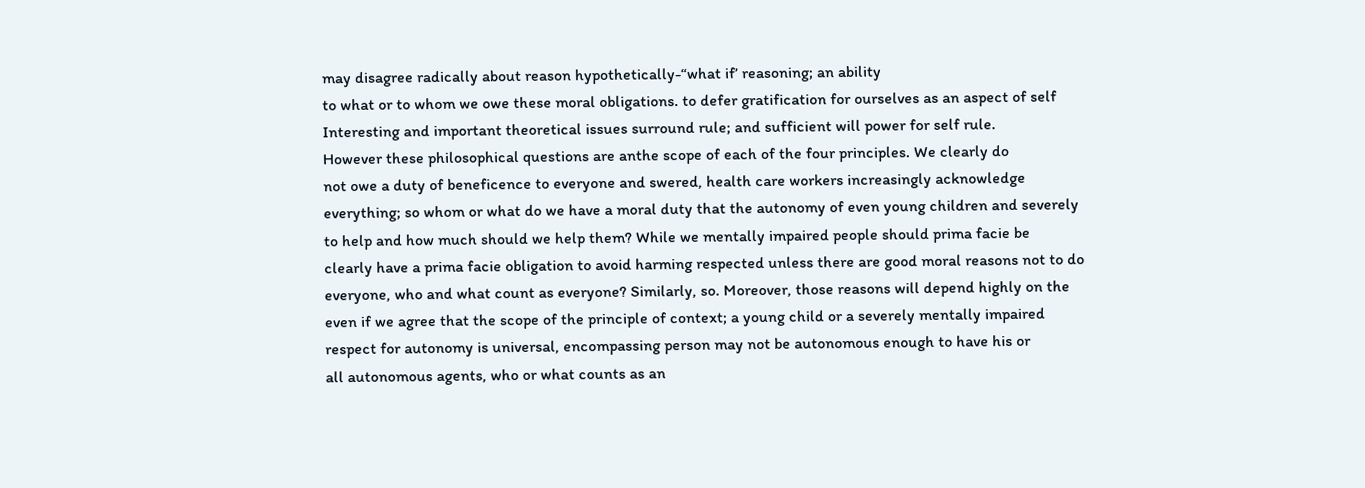may disagree radically about reason hypothetically-“what if’ reasoning; an ability
to what or to whom we owe these moral obligations. to defer gratification for ourselves as an aspect of self
Interesting and important theoretical issues surround rule; and sufficient will power for self rule.
However these philosophical questions are anthe scope of each of the four principles. We clearly do
not owe a duty of beneficence to everyone and swered, health care workers increasingly acknowledge
everything; so whom or what do we have a moral duty that the autonomy of even young children and severely
to help and how much should we help them? While we mentally impaired people should prima facie be
clearly have a prima facie obligation to avoid harming respected unless there are good moral reasons not to do
everyone, who and what count as everyone? Similarly, so. Moreover, those reasons will depend highly on the
even if we agree that the scope of the principle of context; a young child or a severely mentally impaired
respect for autonomy is universal, encompassing person may not be autonomous enough to have his or
all autonomous agents, who or what counts as an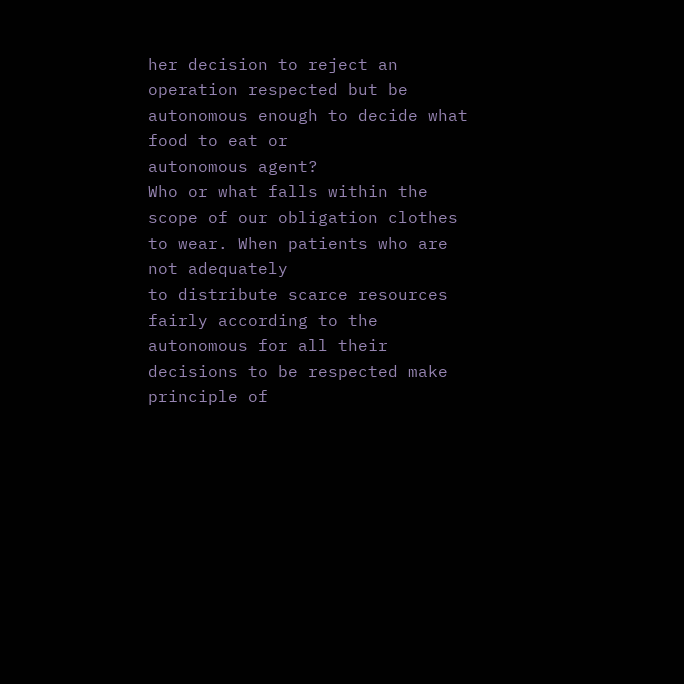her decision to reject an operation respected but be
autonomous enough to decide what food to eat or
autonomous agent?
Who or what falls within the scope of our obligation clothes to wear. When patients who are not adequately
to distribute scarce resources fairly according to the autonomous for all their decisions to be respected make
principle of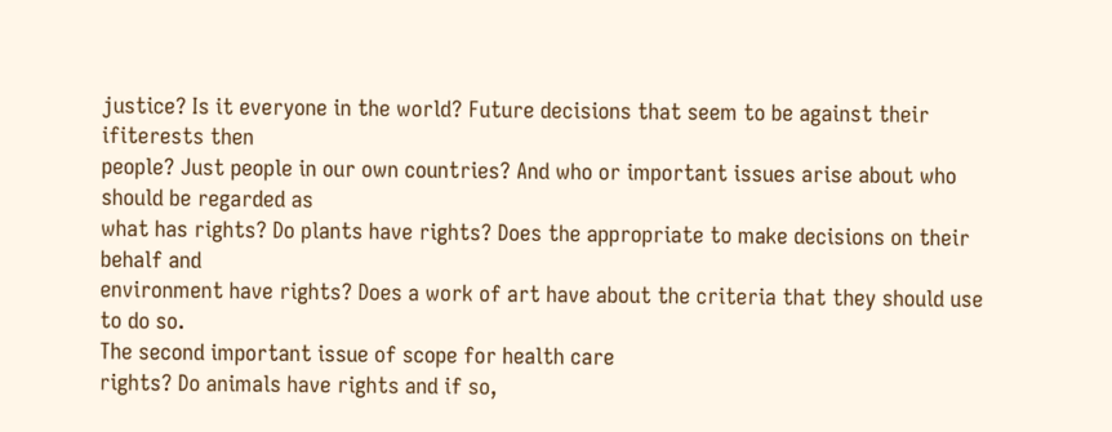justice? Is it everyone in the world? Future decisions that seem to be against their ifiterests then
people? Just people in our own countries? And who or important issues arise about who should be regarded as
what has rights? Do plants have rights? Does the appropriate to make decisions on their behalf and
environment have rights? Does a work of art have about the criteria that they should use to do so.
The second important issue of scope for health care
rights? Do animals have rights and if so,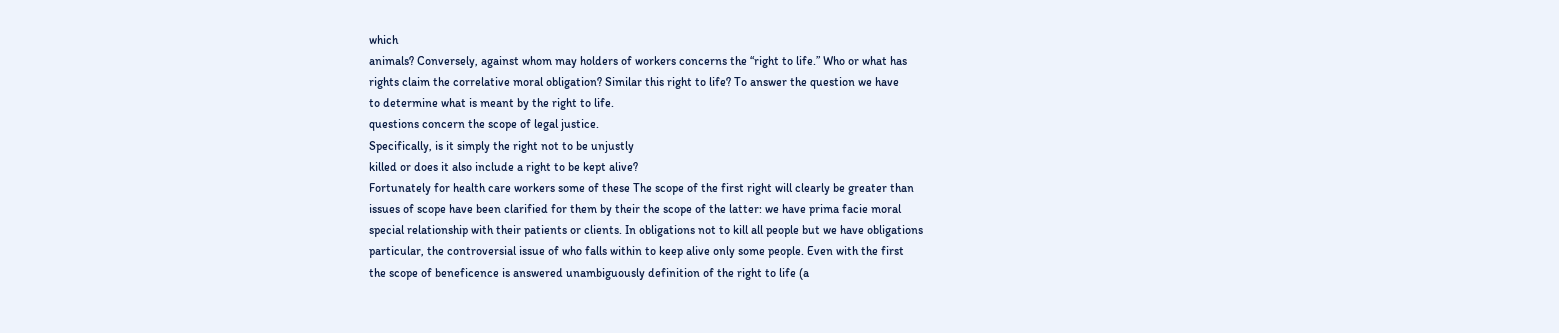which
animals? Conversely, against whom may holders of workers concerns the “right to life.” Who or what has
rights claim the correlative moral obligation? Similar this right to life? To answer the question we have
to determine what is meant by the right to life.
questions concern the scope of legal justice.
Specifically, is it simply the right not to be unjustly
killed or does it also include a right to be kept alive?
Fortunately for health care workers some of these The scope of the first right will clearly be greater than
issues of scope have been clarified for them by their the scope of the latter: we have prima facie moral
special relationship with their patients or clients. In obligations not to kill all people but we have obligations
particular, the controversial issue of who falls within to keep alive only some people. Even with the first
the scope of beneficence is answered unambiguously definition of the right to life (a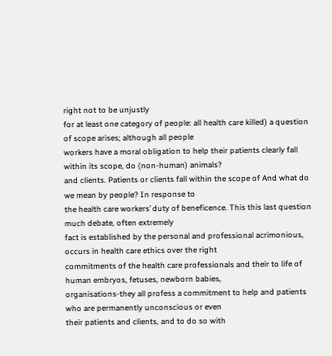right not to be unjustly
for at least one category of people: all health care killed) a question of scope arises; although all people
workers have a moral obligation to help their patients clearly fall within its scope, do (non-human) animals?
and clients. Patients or clients fall within the scope of And what do we mean by people? In response to
the health care workers’ duty of beneficence. This this last question much debate, often extremely
fact is established by the personal and professional acrimonious, occurs in health care ethics over the right
commitments of the health care professionals and their to life of human embryos, fetuses, newborn babies,
organisations-they all profess a commitment to help and patients who are permanently unconscious or even
their patients and clients, and to do so with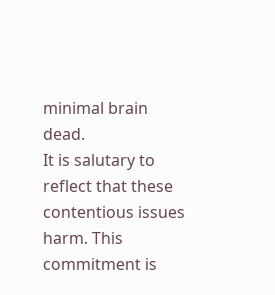minimal brain dead.
It is salutary to reflect that these contentious issues
harm. This commitment is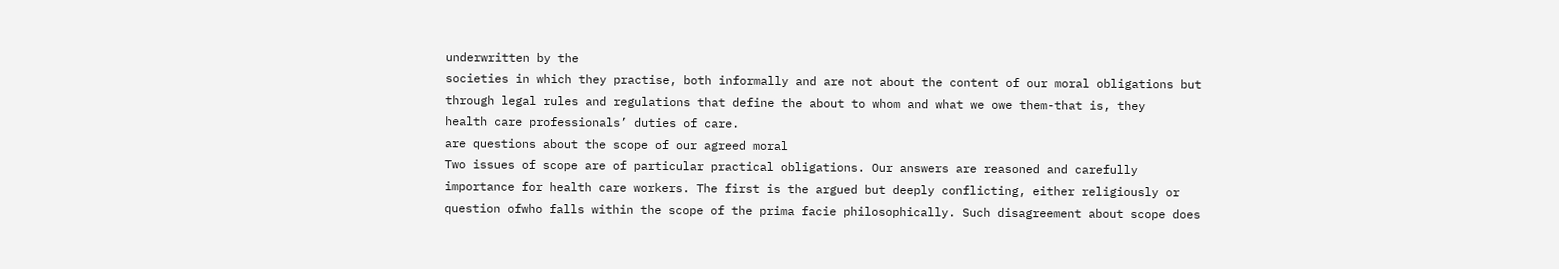underwritten by the
societies in which they practise, both informally and are not about the content of our moral obligations but
through legal rules and regulations that define the about to whom and what we owe them-that is, they
health care professionals’ duties of care.
are questions about the scope of our agreed moral
Two issues of scope are of particular practical obligations. Our answers are reasoned and carefully
importance for health care workers. The first is the argued but deeply conflicting, either religiously or
question ofwho falls within the scope of the prima facie philosophically. Such disagreement about scope does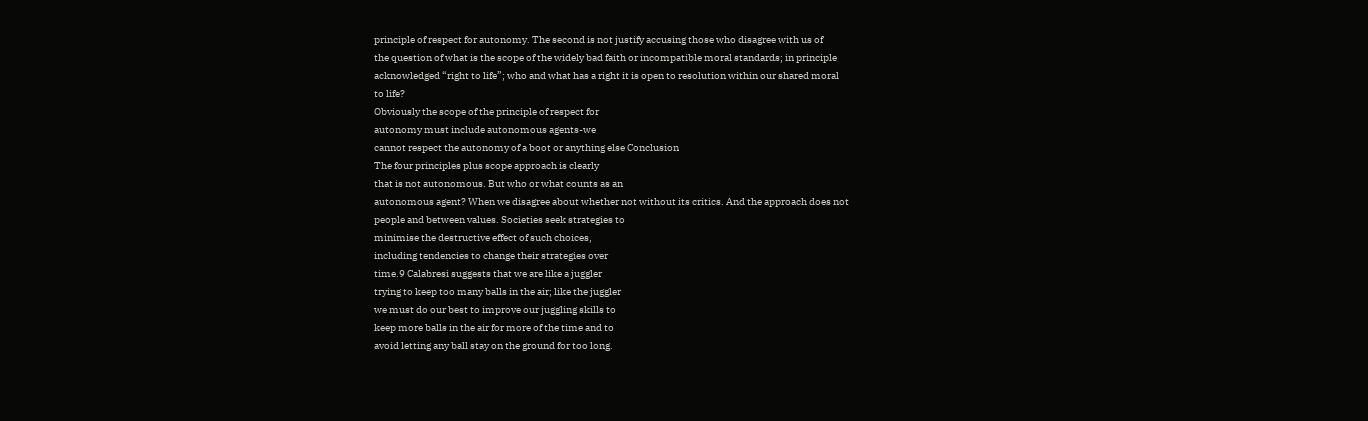principle of respect for autonomy. The second is not justify accusing those who disagree with us of
the question of what is the scope of the widely bad faith or incompatible moral standards; in principle
acknowledged “right to life”; who and what has a right it is open to resolution within our shared moral
to life?
Obviously the scope of the principle of respect for
autonomy must include autonomous agents-we
cannot respect the autonomy of a boot or anything else Conclusion
The four principles plus scope approach is clearly
that is not autonomous. But who or what counts as an
autonomous agent? When we disagree about whether not without its critics. And the approach does not
people and between values. Societies seek strategies to
minimise the destructive effect of such choices,
including tendencies to change their strategies over
time.9 Calabresi suggests that we are like a juggler
trying to keep too many balls in the air; like the juggler
we must do our best to improve our juggling skills to
keep more balls in the air for more of the time and to
avoid letting any ball stay on the ground for too long.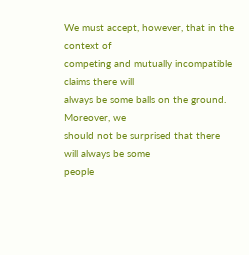We must accept, however, that in the context of
competing and mutually incompatible claims there will
always be some balls on the ground. Moreover, we
should not be surprised that there will always be some
people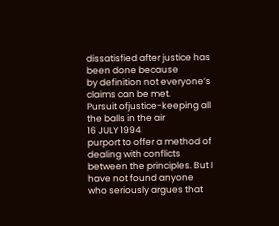dissatisfied after justice has been done because
by definition not everyone’s claims can be met.
Pursuit ofjustice-keeping all
the balls in the air
16 JULY 1994
purport to offer a method of dealing with conflicts
between the principles. But I have not found anyone
who seriously argues that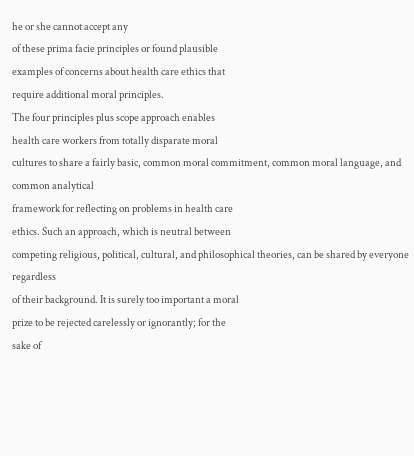he or she cannot accept any
of these prima facie principles or found plausible
examples of concerns about health care ethics that
require additional moral principles.
The four principles plus scope approach enables
health care workers from totally disparate moral
cultures to share a fairly basic, common moral commitment, common moral language, and common analytical
framework for reflecting on problems in health care
ethics. Such an approach, which is neutral between
competing religious, political, cultural, and philosophical theories, can be shared by everyone regardless
of their background. It is surely too important a moral
prize to be rejected carelessly or ignorantly; for the
sake of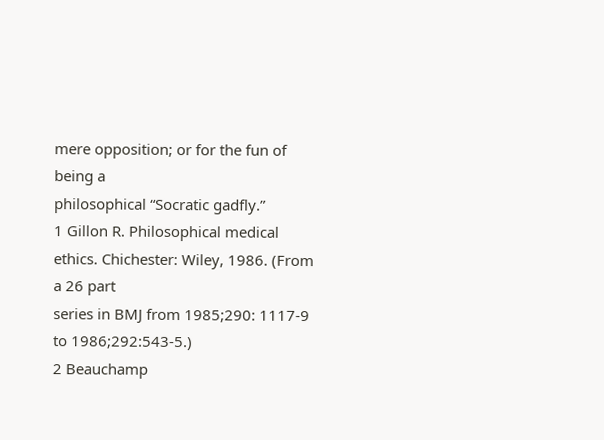mere opposition; or for the fun of being a
philosophical “Socratic gadfly.”
1 Gillon R. Philosophical medical ethics. Chichester: Wiley, 1986. (From a 26 part
series in BMJ from 1985;290: 1117-9 to 1986;292:543-5.)
2 Beauchamp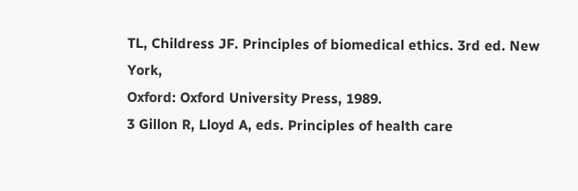TL, Childress JF. Principles of biomedical ethics. 3rd ed. New York,
Oxford: Oxford University Press, 1989.
3 Gillon R, Lloyd A, eds. Principles of health care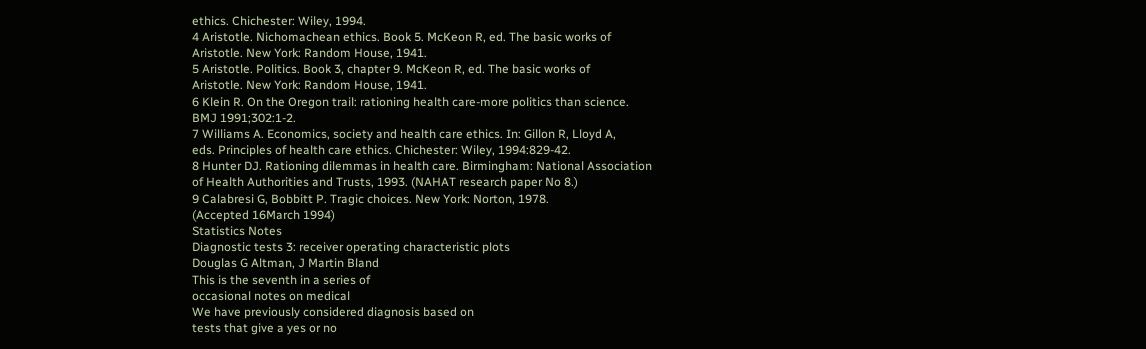ethics. Chichester: Wiley, 1994.
4 Aristotle. Nichomachean ethics. Book 5. McKeon R, ed. The basic works of
Aristotle. New York: Random House, 1941.
5 Aristotle. Politics. Book 3, chapter 9. McKeon R, ed. The basic works of
Aristotle. New York: Random House, 1941.
6 Klein R. On the Oregon trail: rationing health care-more politics than science.
BMJ 1991;302:1-2.
7 Williams A. Economics, society and health care ethics. In: Gillon R, Lloyd A,
eds. Principles of health care ethics. Chichester: Wiley, 1994:829-42.
8 Hunter DJ. Rationing dilemmas in health care. Birmingham: National Association
of Health Authorities and Trusts, 1993. (NAHAT research paper No 8.)
9 Calabresi G, Bobbitt P. Tragic choices. New York: Norton, 1978.
(Accepted 16March 1994)
Statistics Notes
Diagnostic tests 3: receiver operating characteristic plots
Douglas G Altman, J Martin Bland
This is the seventh in a series of
occasional notes on medical
We have previously considered diagnosis based on
tests that give a yes or no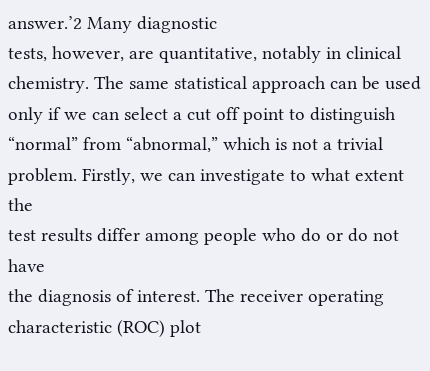answer.’2 Many diagnostic
tests, however, are quantitative, notably in clinical
chemistry. The same statistical approach can be used
only if we can select a cut off point to distinguish
“normal” from “abnormal,” which is not a trivial
problem. Firstly, we can investigate to what extent the
test results differ among people who do or do not have
the diagnosis of interest. The receiver operating
characteristic (ROC) plot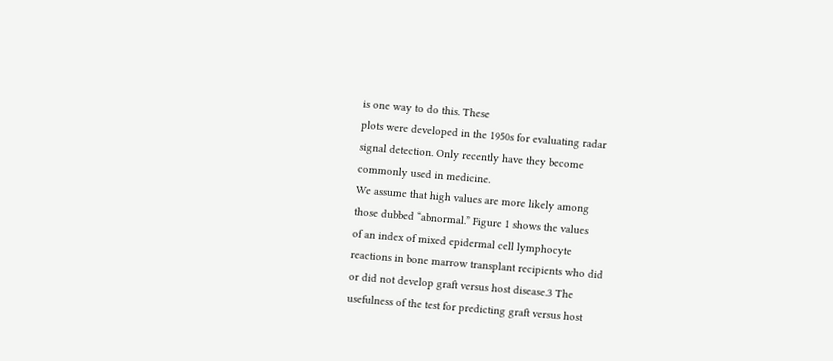is one way to do this. These
plots were developed in the 1950s for evaluating radar
signal detection. Only recently have they become
commonly used in medicine.
We assume that high values are more likely among
those dubbed “abnormal.” Figure 1 shows the values
of an index of mixed epidermal cell lymphocyte
reactions in bone marrow transplant recipients who did
or did not develop graft versus host disease.3 The
usefulness of the test for predicting graft versus host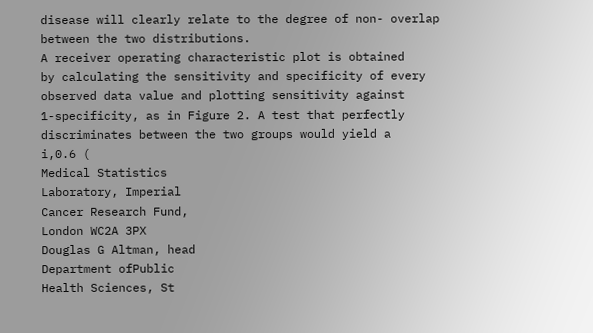disease will clearly relate to the degree of non- overlap
between the two distributions.
A receiver operating characteristic plot is obtained
by calculating the sensitivity and specificity of every
observed data value and plotting sensitivity against
1-specificity, as in Figure 2. A test that perfectly
discriminates between the two groups would yield a
i,0.6 (
Medical Statistics
Laboratory, Imperial
Cancer Research Fund,
London WC2A 3PX
Douglas G Altman, head
Department ofPublic
Health Sciences, St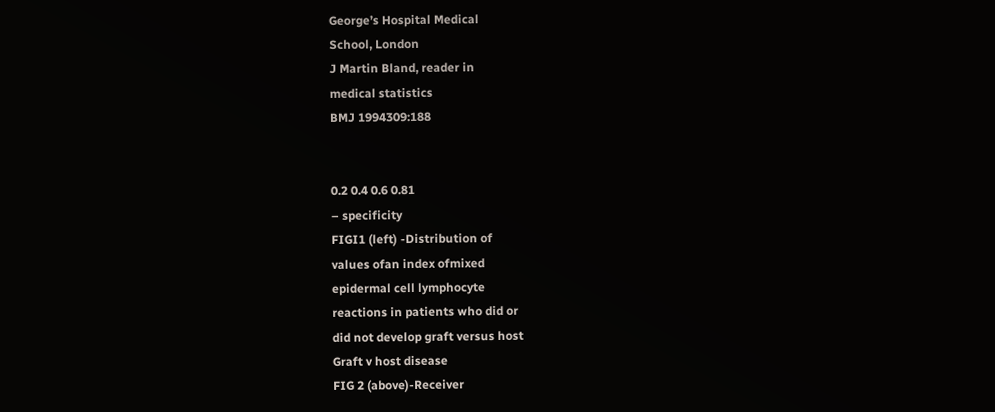George’s Hospital Medical
School, London
J Martin Bland, reader in
medical statistics
BMJ 1994309:188


0.2 0.4 0.6 0.81
– specificity
FIGI1 (left) -Distribution of
values ofan index ofmixed
epidermal cell lymphocyte
reactions in patients who did or
did not develop graft versus host
Graft v host disease
FIG 2 (above)-Receiver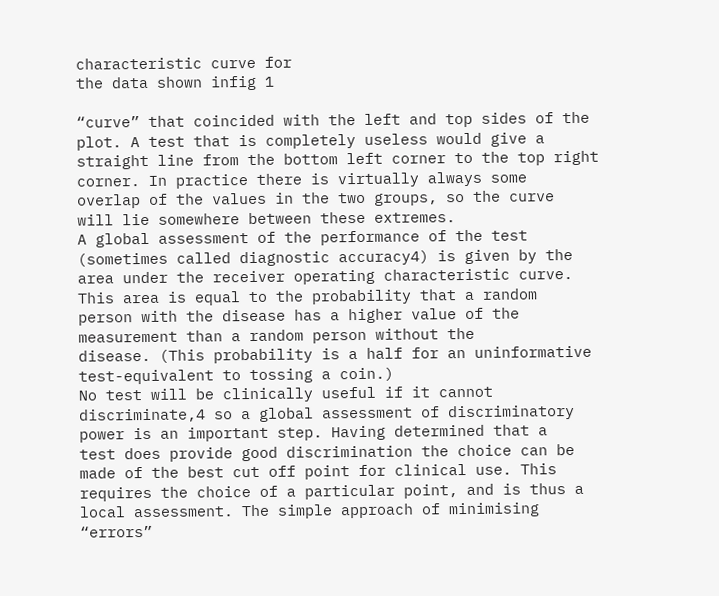characteristic curve for
the data shown infig 1

“curve” that coincided with the left and top sides of the
plot. A test that is completely useless would give a
straight line from the bottom left corner to the top right
corner. In practice there is virtually always some
overlap of the values in the two groups, so the curve
will lie somewhere between these extremes.
A global assessment of the performance of the test
(sometimes called diagnostic accuracy4) is given by the
area under the receiver operating characteristic curve.
This area is equal to the probability that a random
person with the disease has a higher value of the
measurement than a random person without the
disease. (This probability is a half for an uninformative
test-equivalent to tossing a coin.)
No test will be clinically useful if it cannot
discriminate,4 so a global assessment of discriminatory
power is an important step. Having determined that a
test does provide good discrimination the choice can be
made of the best cut off point for clinical use. This
requires the choice of a particular point, and is thus a
local assessment. The simple approach of minimising
“errors”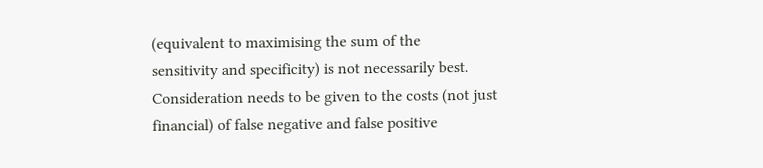(equivalent to maximising the sum of the
sensitivity and specificity) is not necessarily best.
Consideration needs to be given to the costs (not just
financial) of false negative and false positive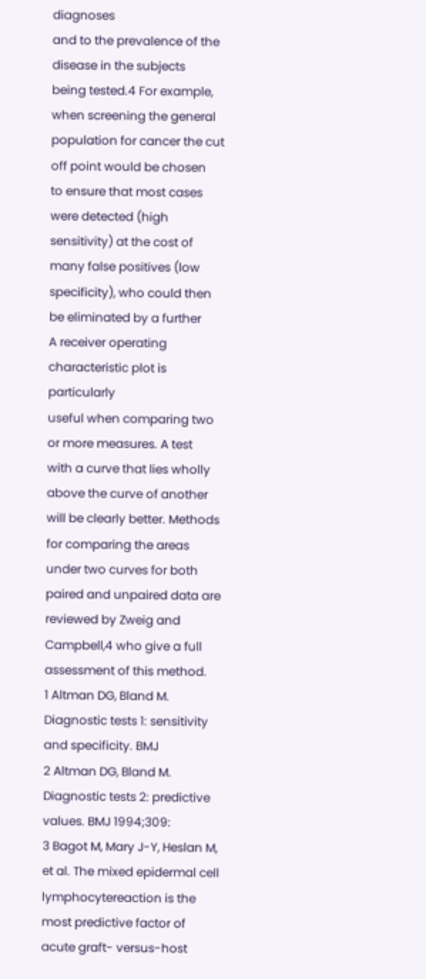diagnoses
and to the prevalence of the disease in the subjects
being tested.4 For example, when screening the general
population for cancer the cut off point would be chosen
to ensure that most cases were detected (high
sensitivity) at the cost of many false positives (low
specificity), who could then be eliminated by a further
A receiver operating characteristic plot is particularly
useful when comparing two or more measures. A test
with a curve that lies wholly above the curve of another
will be clearly better. Methods for comparing the areas
under two curves for both paired and unpaired data are
reviewed by Zweig and Campbell,4 who give a full
assessment of this method.
1 Altman DG, Bland M. Diagnostic tests 1: sensitivity and specificity. BMJ
2 Altman DG, Bland M. Diagnostic tests 2: predictive values. BMJ 1994;309:
3 Bagot M, Mary J-Y, Heslan M, et al. The mixed epidermal cell lymphocytereaction is the most predictive factor of acute graft- versus-host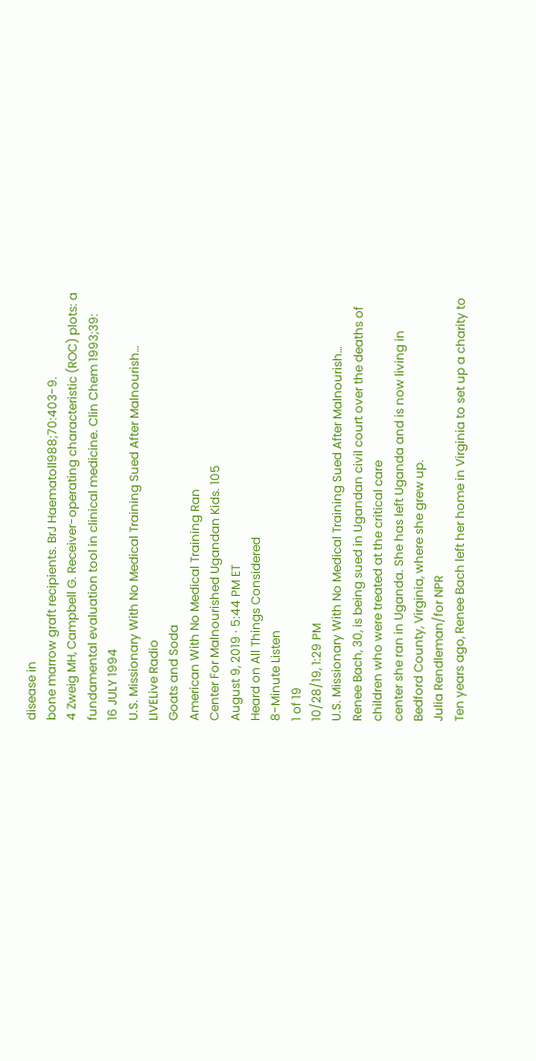disease in
bone marrow graft recipients. BrJ Haematoll988;70:403-9.
4 Zweig MH, Campbell G. Receiver-operating characteristic (ROC) plots: a
fundamental evaluation tool in clinical medicine. Clin Chem 1993;39:
16 JULY 1994
U.S. Missionary With No Medical Training Sued After Malnourish…
LIVELive Radio
Goats and Soda
American With No Medical Training Ran
Center For Malnourished Ugandan Kids. 105
August 9, 2019 · 5:44 PM ET
Heard on All Things Considered
8-Minute Listen
1 of 19
10/28/19, 1:29 PM
U.S. Missionary With No Medical Training Sued After Malnourish…
Renee Bach, 30, is being sued in Ugandan civil court over the deaths of children who were treated at the critical care
center she ran in Uganda. She has left Uganda and is now living in Bedford County, Virginia, where she grew up.
Julia Rendleman/for NPR
Ten years ago, Renee Bach left her home in Virginia to set up a charity to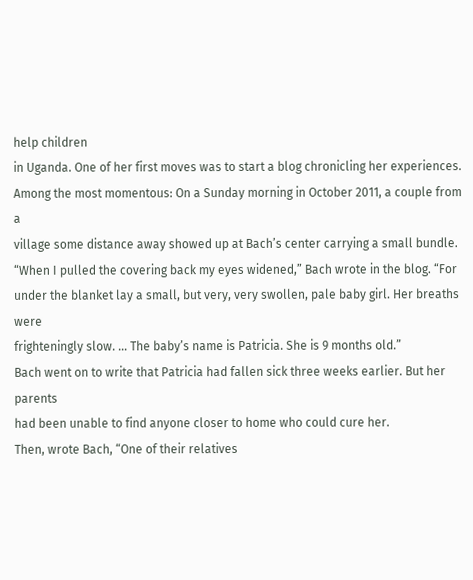help children
in Uganda. One of her first moves was to start a blog chronicling her experiences.
Among the most momentous: On a Sunday morning in October 2011, a couple from a
village some distance away showed up at Bach’s center carrying a small bundle.
“When I pulled the covering back my eyes widened,” Bach wrote in the blog. “For
under the blanket lay a small, but very, very swollen, pale baby girl. Her breaths were
frighteningly slow. … The baby’s name is Patricia. She is 9 months old.”
Bach went on to write that Patricia had fallen sick three weeks earlier. But her parents
had been unable to find anyone closer to home who could cure her.
Then, wrote Bach, “One of their relatives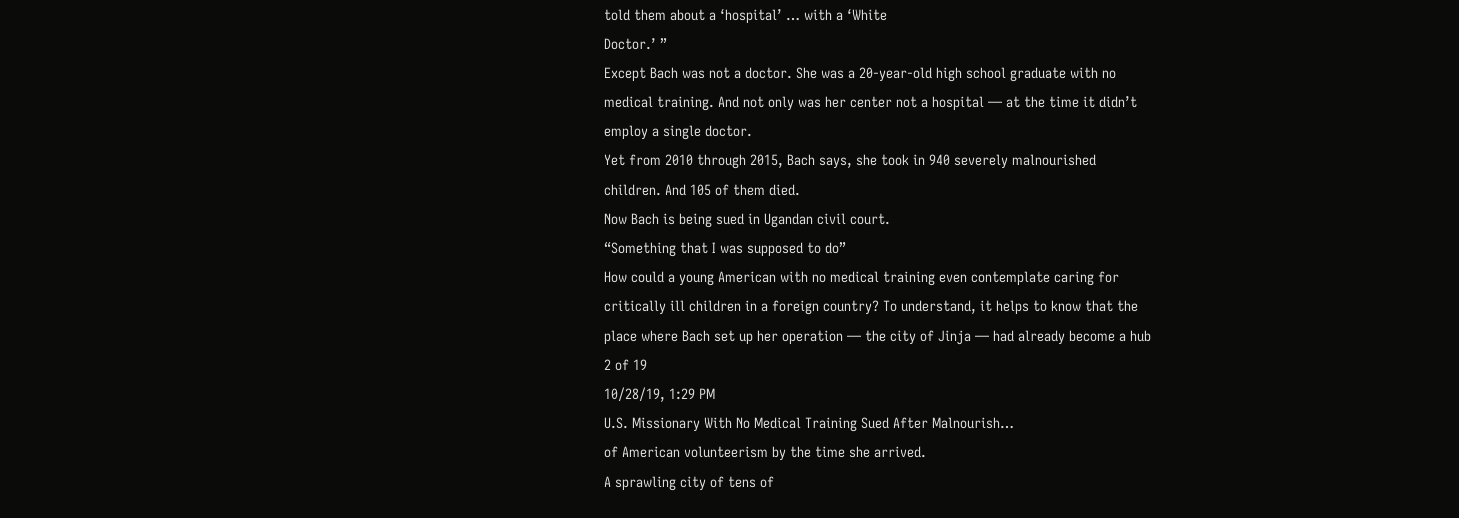told them about a ‘hospital’ … with a ‘White
Doctor.’ ”
Except Bach was not a doctor. She was a 20-year-old high school graduate with no
medical training. And not only was her center not a hospital — at the time it didn’t
employ a single doctor.
Yet from 2010 through 2015, Bach says, she took in 940 severely malnourished
children. And 105 of them died.
Now Bach is being sued in Ugandan civil court.
“Something that I was supposed to do”
How could a young American with no medical training even contemplate caring for
critically ill children in a foreign country? To understand, it helps to know that the
place where Bach set up her operation — the city of Jinja — had already become a hub
2 of 19
10/28/19, 1:29 PM
U.S. Missionary With No Medical Training Sued After Malnourish…
of American volunteerism by the time she arrived.
A sprawling city of tens of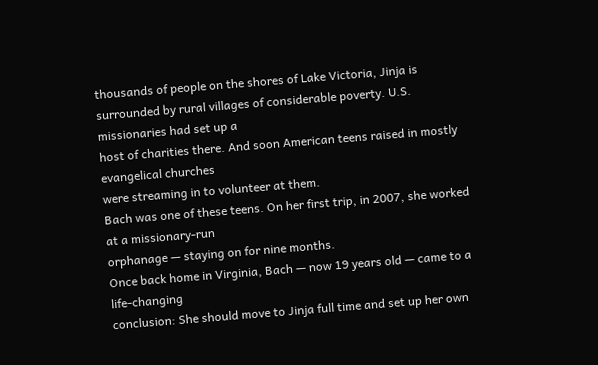thousands of people on the shores of Lake Victoria, Jinja is
surrounded by rural villages of considerable poverty. U.S. missionaries had set up a
host of charities there. And soon American teens raised in mostly evangelical churches
were streaming in to volunteer at them.
Bach was one of these teens. On her first trip, in 2007, she worked at a missionary-run
orphanage — staying on for nine months.
Once back home in Virginia, Bach — now 19 years old — came to a life-changing
conclusion: She should move to Jinja full time and set up her own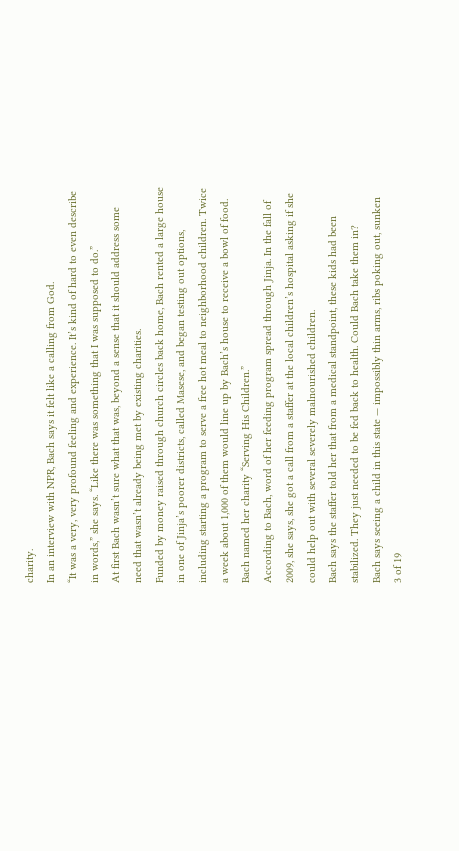charity.
In an interview with NPR, Bach says it felt like a calling from God.
“It was a very, very profound feeling and experience. It’s kind of hard to even describe
in words,” she says. “Like there was something that I was supposed to do.”
At first Bach wasn’t sure what that was, beyond a sense that it should address some
need that wasn’t already being met by existing charities.
Funded by money raised through church circles back home, Bach rented a large house
in one of Jinja’s poorer districts, called Masese, and began testing out options,
including starting a program to serve a free hot meal to neighborhood children. Twice
a week about 1,000 of them would line up by Bach’s house to receive a bowl of food.
Bach named her charity “Serving His Children.”
According to Bach, word of her feeding program spread through Jinja. In the fall of
2009, she says, she got a call from a staffer at the local children’s hospital asking if she
could help out with several severely malnourished children.
Bach says the staffer told her that from a medical standpoint, these kids had been
stabilized. They just needed to be fed back to health. Could Bach take them in?
Bach says seeing a child in this state — impossibly thin arms, ribs poking out, sunken
3 of 19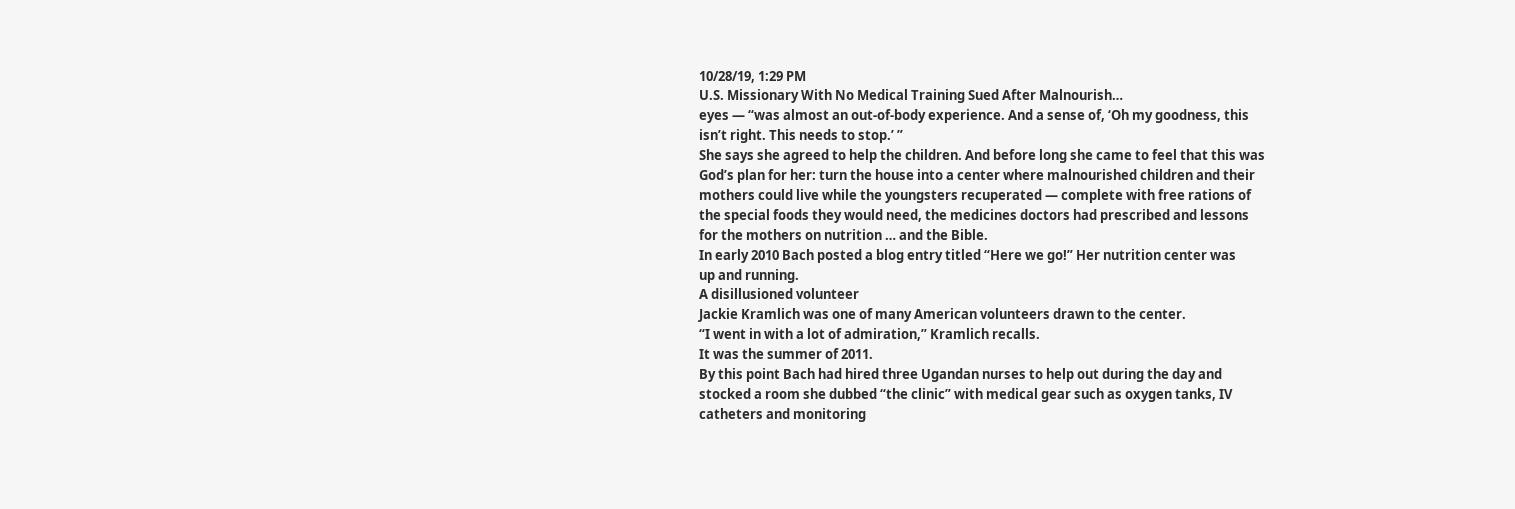10/28/19, 1:29 PM
U.S. Missionary With No Medical Training Sued After Malnourish…
eyes — “was almost an out-of-body experience. And a sense of, ‘Oh my goodness, this
isn’t right. This needs to stop.’ ”
She says she agreed to help the children. And before long she came to feel that this was
God’s plan for her: turn the house into a center where malnourished children and their
mothers could live while the youngsters recuperated — complete with free rations of
the special foods they would need, the medicines doctors had prescribed and lessons
for the mothers on nutrition … and the Bible.
In early 2010 Bach posted a blog entry titled “Here we go!” Her nutrition center was
up and running.
A disillusioned volunteer
Jackie Kramlich was one of many American volunteers drawn to the center.
“I went in with a lot of admiration,” Kramlich recalls.
It was the summer of 2011.
By this point Bach had hired three Ugandan nurses to help out during the day and
stocked a room she dubbed “the clinic” with medical gear such as oxygen tanks, IV
catheters and monitoring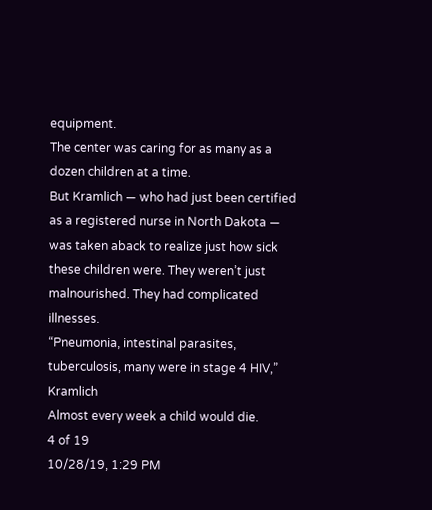equipment.
The center was caring for as many as a dozen children at a time.
But Kramlich — who had just been certified as a registered nurse in North Dakota —
was taken aback to realize just how sick these children were. They weren’t just
malnourished. They had complicated illnesses.
“Pneumonia, intestinal parasites, tuberculosis, many were in stage 4 HIV,” Kramlich
Almost every week a child would die.
4 of 19
10/28/19, 1:29 PM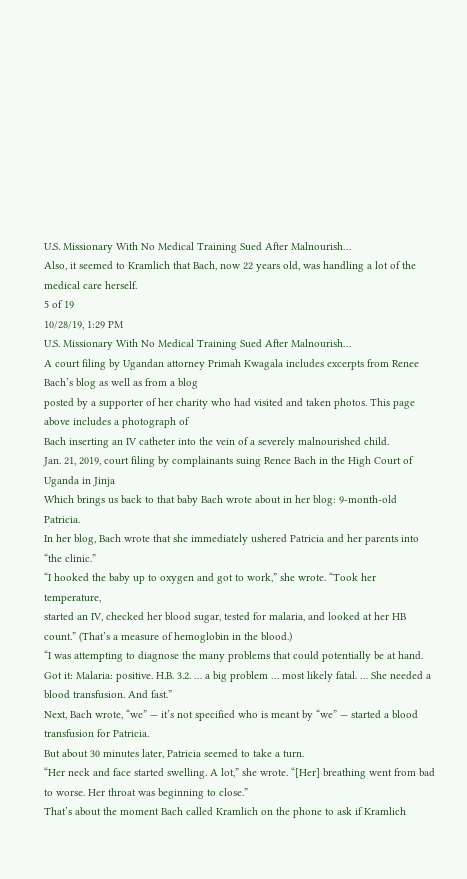U.S. Missionary With No Medical Training Sued After Malnourish…
Also, it seemed to Kramlich that Bach, now 22 years old, was handling a lot of the
medical care herself.
5 of 19
10/28/19, 1:29 PM
U.S. Missionary With No Medical Training Sued After Malnourish…
A court filing by Ugandan attorney Primah Kwagala includes excerpts from Renee Bach’s blog as well as from a blog
posted by a supporter of her charity who had visited and taken photos. This page above includes a photograph of
Bach inserting an IV catheter into the vein of a severely malnourished child.
Jan. 21, 2019, court filing by complainants suing Renee Bach in the High Court of Uganda in Jinja
Which brings us back to that baby Bach wrote about in her blog: 9-month-old Patricia.
In her blog, Bach wrote that she immediately ushered Patricia and her parents into
“the clinic.”
“I hooked the baby up to oxygen and got to work,” she wrote. “Took her temperature,
started an IV, checked her blood sugar, tested for malaria, and looked at her HB
count.” (That’s a measure of hemoglobin in the blood.)
“I was attempting to diagnose the many problems that could potentially be at hand.
Got it: Malaria: positive. H.B. 3.2. … a big problem … most likely fatal. … She needed a
blood transfusion. And fast.”
Next, Bach wrote, “we” — it’s not specified who is meant by “we” — started a blood
transfusion for Patricia.
But about 30 minutes later, Patricia seemed to take a turn.
“Her neck and face started swelling. A lot,” she wrote. “[Her] breathing went from bad
to worse. Her throat was beginning to close.”
That’s about the moment Bach called Kramlich on the phone to ask if Kramlich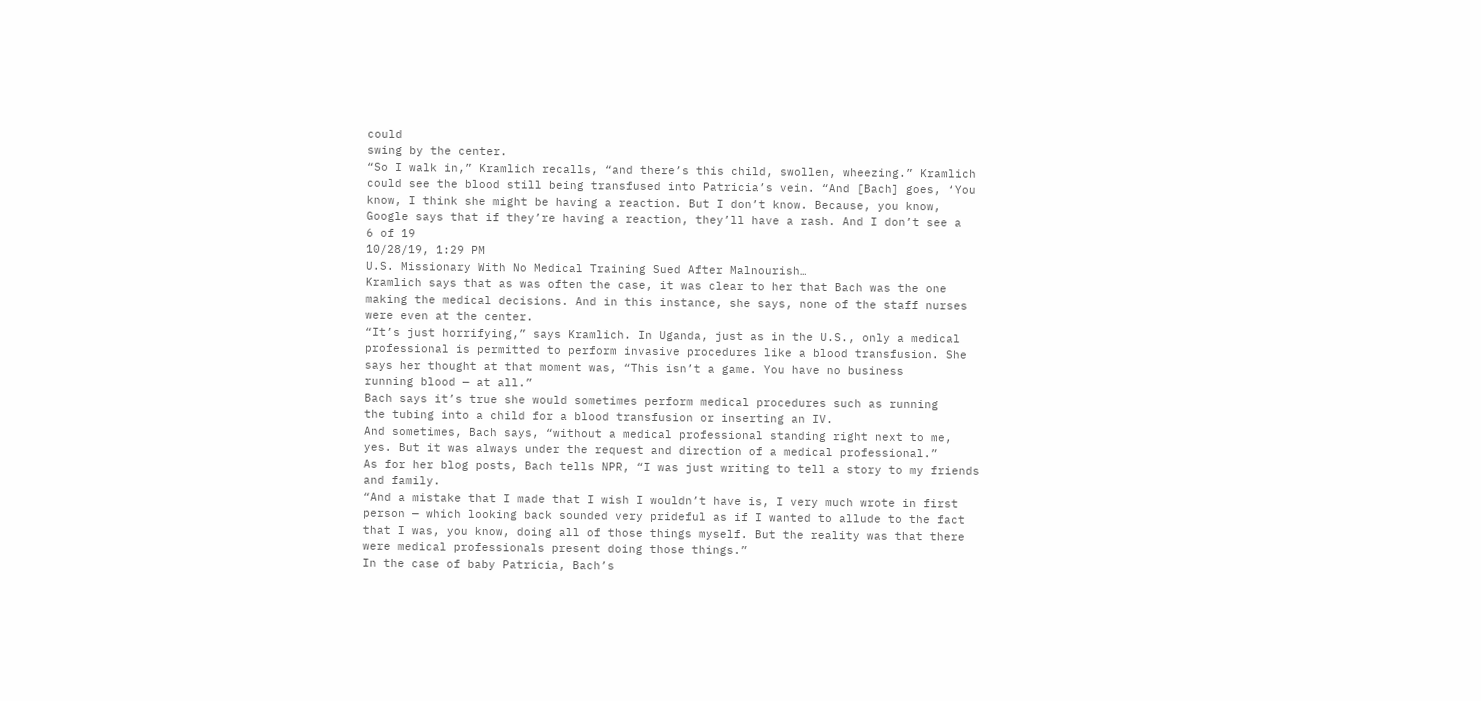could
swing by the center.
“So I walk in,” Kramlich recalls, “and there’s this child, swollen, wheezing.” Kramlich
could see the blood still being transfused into Patricia’s vein. “And [Bach] goes, ‘You
know, I think she might be having a reaction. But I don’t know. Because, you know,
Google says that if they’re having a reaction, they’ll have a rash. And I don’t see a
6 of 19
10/28/19, 1:29 PM
U.S. Missionary With No Medical Training Sued After Malnourish…
Kramlich says that as was often the case, it was clear to her that Bach was the one
making the medical decisions. And in this instance, she says, none of the staff nurses
were even at the center.
“It’s just horrifying,” says Kramlich. In Uganda, just as in the U.S., only a medical
professional is permitted to perform invasive procedures like a blood transfusion. She
says her thought at that moment was, “This isn’t a game. You have no business
running blood — at all.”
Bach says it’s true she would sometimes perform medical procedures such as running
the tubing into a child for a blood transfusion or inserting an IV.
And sometimes, Bach says, “without a medical professional standing right next to me,
yes. But it was always under the request and direction of a medical professional.”
As for her blog posts, Bach tells NPR, “I was just writing to tell a story to my friends
and family.
“And a mistake that I made that I wish I wouldn’t have is, I very much wrote in first
person — which looking back sounded very prideful as if I wanted to allude to the fact
that I was, you know, doing all of those things myself. But the reality was that there
were medical professionals present doing those things.”
In the case of baby Patricia, Bach’s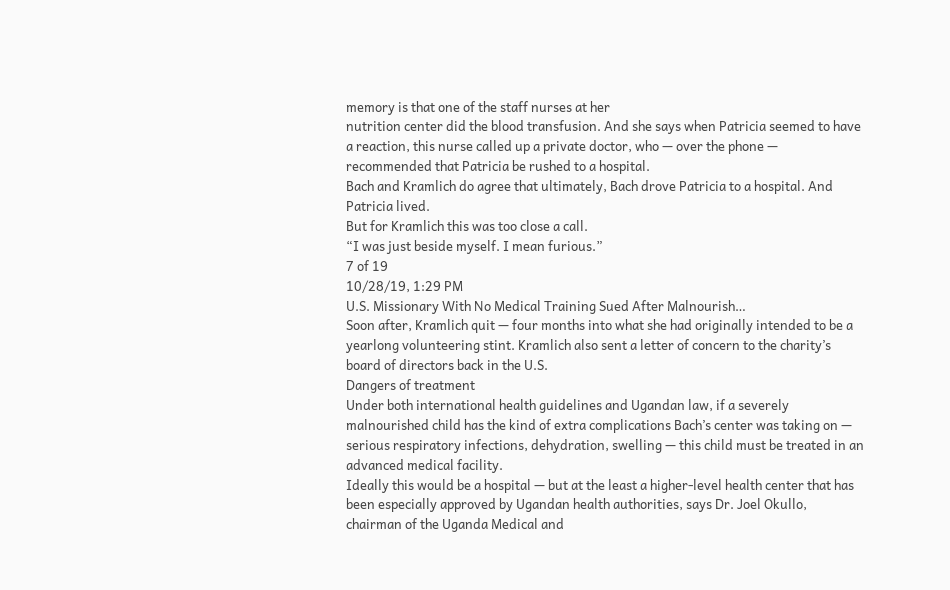memory is that one of the staff nurses at her
nutrition center did the blood transfusion. And she says when Patricia seemed to have
a reaction, this nurse called up a private doctor, who — over the phone —
recommended that Patricia be rushed to a hospital.
Bach and Kramlich do agree that ultimately, Bach drove Patricia to a hospital. And
Patricia lived.
But for Kramlich this was too close a call.
“I was just beside myself. I mean furious.”
7 of 19
10/28/19, 1:29 PM
U.S. Missionary With No Medical Training Sued After Malnourish…
Soon after, Kramlich quit — four months into what she had originally intended to be a
yearlong volunteering stint. Kramlich also sent a letter of concern to the charity’s
board of directors back in the U.S.
Dangers of treatment
Under both international health guidelines and Ugandan law, if a severely
malnourished child has the kind of extra complications Bach’s center was taking on —
serious respiratory infections, dehydration, swelling — this child must be treated in an
advanced medical facility.
Ideally this would be a hospital — but at the least a higher-level health center that has
been especially approved by Ugandan health authorities, says Dr. Joel Okullo,
chairman of the Uganda Medical and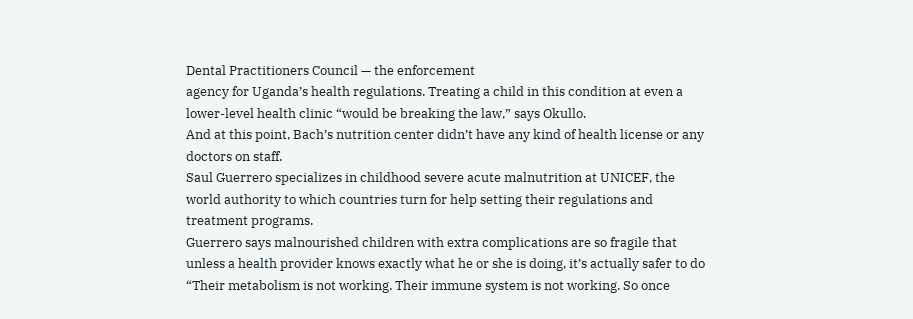Dental Practitioners Council — the enforcement
agency for Uganda’s health regulations. Treating a child in this condition at even a
lower-level health clinic “would be breaking the law,” says Okullo.
And at this point, Bach’s nutrition center didn’t have any kind of health license or any
doctors on staff.
Saul Guerrero specializes in childhood severe acute malnutrition at UNICEF, the
world authority to which countries turn for help setting their regulations and
treatment programs.
Guerrero says malnourished children with extra complications are so fragile that
unless a health provider knows exactly what he or she is doing, it’s actually safer to do
“Their metabolism is not working. Their immune system is not working. So once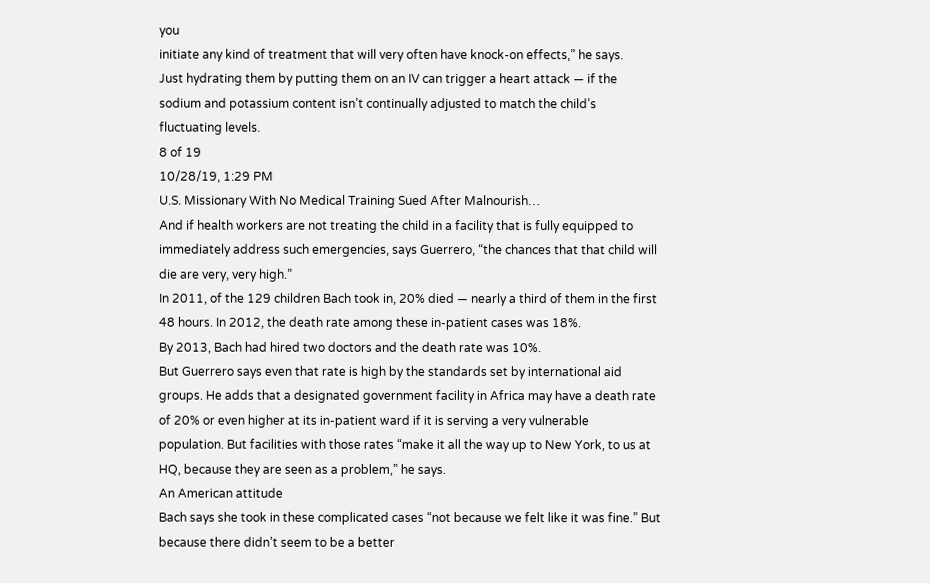you
initiate any kind of treatment that will very often have knock-on effects,” he says.
Just hydrating them by putting them on an IV can trigger a heart attack — if the
sodium and potassium content isn’t continually adjusted to match the child’s
fluctuating levels.
8 of 19
10/28/19, 1:29 PM
U.S. Missionary With No Medical Training Sued After Malnourish…
And if health workers are not treating the child in a facility that is fully equipped to
immediately address such emergencies, says Guerrero, “the chances that that child will
die are very, very high.”
In 2011, of the 129 children Bach took in, 20% died — nearly a third of them in the first
48 hours. In 2012, the death rate among these in-patient cases was 18%.
By 2013, Bach had hired two doctors and the death rate was 10%.
But Guerrero says even that rate is high by the standards set by international aid
groups. He adds that a designated government facility in Africa may have a death rate
of 20% or even higher at its in-patient ward if it is serving a very vulnerable
population. But facilities with those rates “make it all the way up to New York, to us at
HQ, because they are seen as a problem,” he says.
An American attitude
Bach says she took in these complicated cases “not because we felt like it was fine.” But
because there didn’t seem to be a better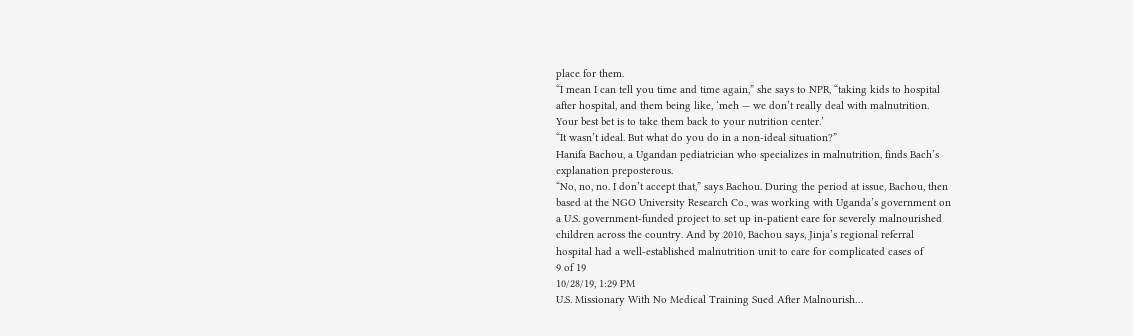place for them.
“I mean I can tell you time and time again,” she says to NPR, “taking kids to hospital
after hospital, and them being like, ‘meh — we don’t really deal with malnutrition.
Your best bet is to take them back to your nutrition center.’
“It wasn’t ideal. But what do you do in a non-ideal situation?”
Hanifa Bachou, a Ugandan pediatrician who specializes in malnutrition, finds Bach’s
explanation preposterous.
“No, no, no. I don’t accept that,” says Bachou. During the period at issue, Bachou, then
based at the NGO University Research Co., was working with Uganda’s government on
a U.S. government-funded project to set up in-patient care for severely malnourished
children across the country. And by 2010, Bachou says, Jinja’s regional referral
hospital had a well-established malnutrition unit to care for complicated cases of
9 of 19
10/28/19, 1:29 PM
U.S. Missionary With No Medical Training Sued After Malnourish…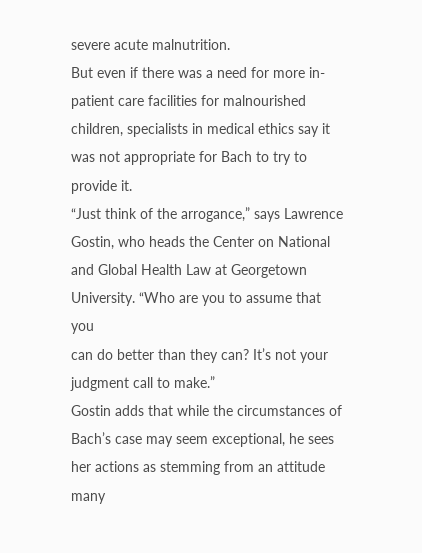severe acute malnutrition.
But even if there was a need for more in-patient care facilities for malnourished
children, specialists in medical ethics say it was not appropriate for Bach to try to
provide it.
“Just think of the arrogance,” says Lawrence Gostin, who heads the Center on National
and Global Health Law at Georgetown University. “Who are you to assume that you
can do better than they can? It’s not your judgment call to make.”
Gostin adds that while the circumstances of Bach’s case may seem exceptional, he sees
her actions as stemming from an attitude many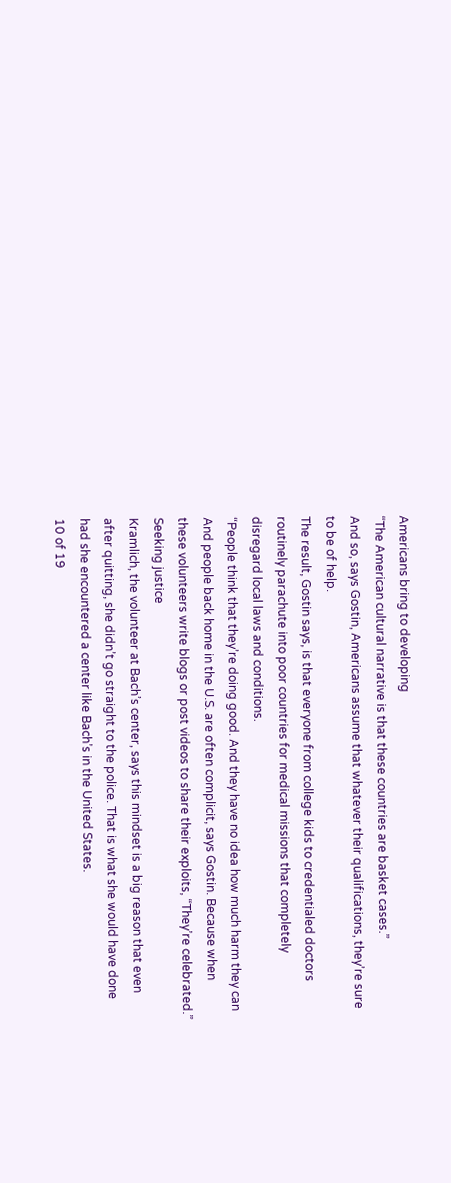Americans bring to developing
“The American cultural narrative is that these countries are basket cases.”
And so, says Gostin, Americans assume that whatever their qualifications, they’re sure
to be of help.
The result, Gostin says, is that everyone from college kids to credentialed doctors
routinely parachute into poor countries for medical missions that completely
disregard local laws and conditions.
“People think that they’re doing good. And they have no idea how much harm they can
And people back home in the U.S. are often complicit, says Gostin. Because when
these volunteers write blogs or post videos to share their exploits, “They’re celebrated.”
Seeking justice
Kramlich, the volunteer at Bach’s center, says this mindset is a big reason that even
after quitting, she didn’t go straight to the police. That is what she would have done
had she encountered a center like Bach’s in the United States.
10 of 19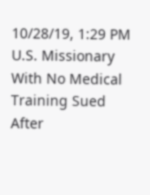10/28/19, 1:29 PM
U.S. Missionary With No Medical Training Sued After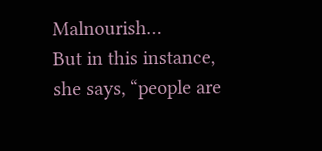Malnourish…
But in this instance, she says, “people are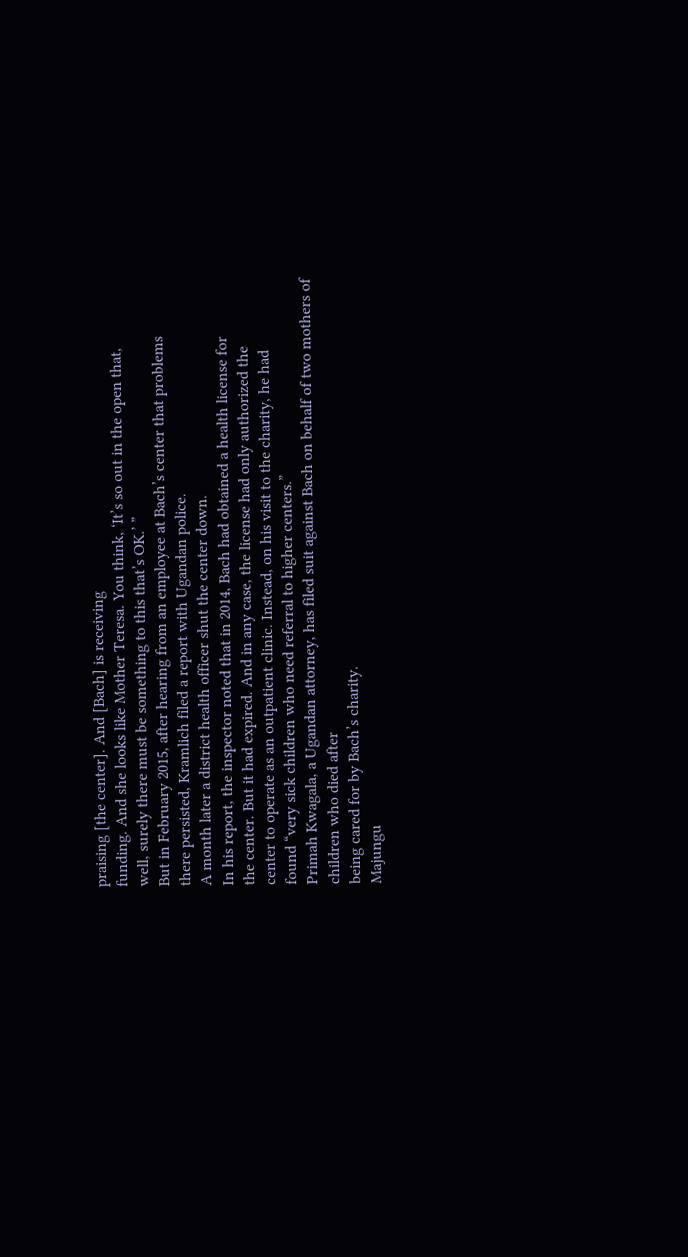praising [the center]. And [Bach] is receiving
funding. And she looks like Mother Teresa. You think, ‘It’s so out in the open that,
well, surely there must be something to this that’s OK.’ ”
But in February 2015, after hearing from an employee at Bach’s center that problems
there persisted, Kramlich filed a report with Ugandan police.
A month later a district health officer shut the center down.
In his report, the inspector noted that in 2014, Bach had obtained a health license for
the center. But it had expired. And in any case, the license had only authorized the
center to operate as an outpatient clinic. Instead, on his visit to the charity, he had
found “very sick children who need referral to higher centers.”
Primah Kwagala, a Ugandan attorney, has filed suit against Bach on behalf of two mothers of children who died after
being cared for by Bach’s charity.
Majungu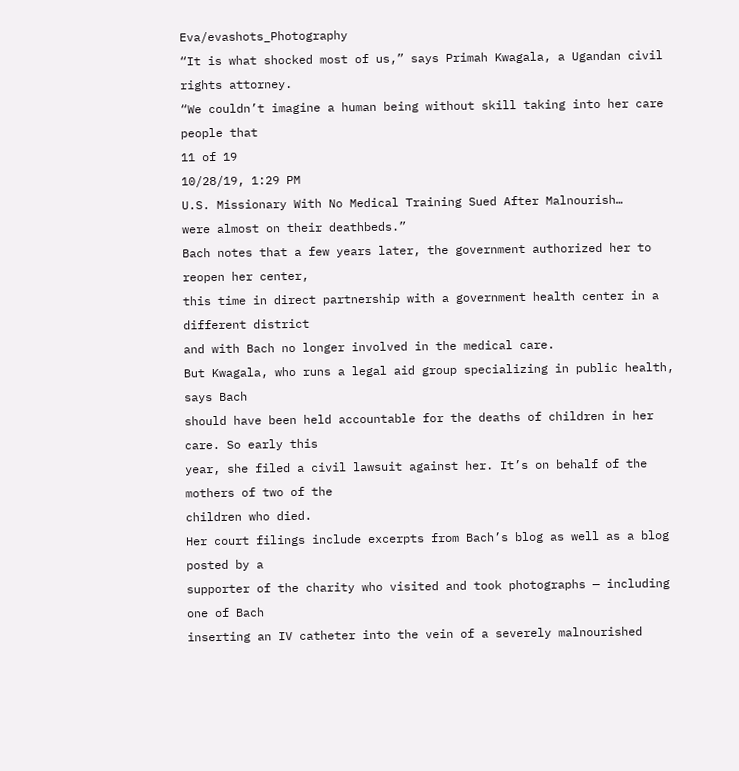Eva/evashots_Photography
“It is what shocked most of us,” says Primah Kwagala, a Ugandan civil rights attorney.
“We couldn’t imagine a human being without skill taking into her care people that
11 of 19
10/28/19, 1:29 PM
U.S. Missionary With No Medical Training Sued After Malnourish…
were almost on their deathbeds.”
Bach notes that a few years later, the government authorized her to reopen her center,
this time in direct partnership with a government health center in a different district
and with Bach no longer involved in the medical care.
But Kwagala, who runs a legal aid group specializing in public health, says Bach
should have been held accountable for the deaths of children in her care. So early this
year, she filed a civil lawsuit against her. It’s on behalf of the mothers of two of the
children who died.
Her court filings include excerpts from Bach’s blog as well as a blog posted by a
supporter of the charity who visited and took photographs — including one of Bach
inserting an IV catheter into the vein of a severely malnourished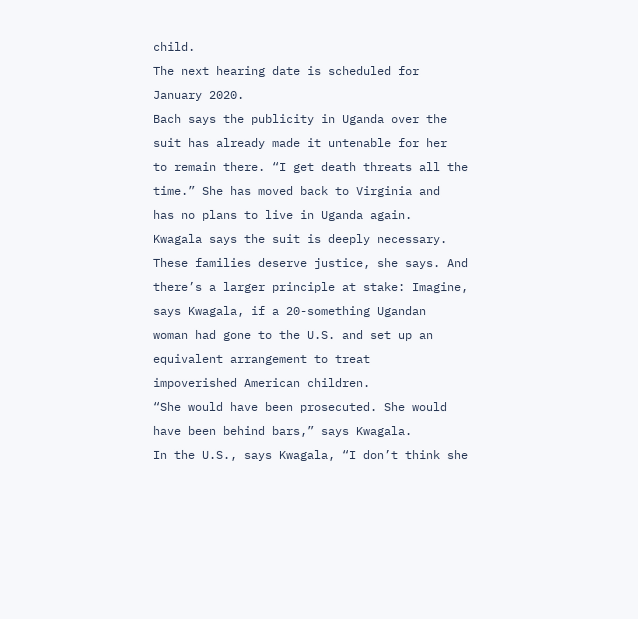child.
The next hearing date is scheduled for January 2020.
Bach says the publicity in Uganda over the suit has already made it untenable for her
to remain there. “I get death threats all the time.” She has moved back to Virginia and
has no plans to live in Uganda again.
Kwagala says the suit is deeply necessary. These families deserve justice, she says. And
there’s a larger principle at stake: Imagine, says Kwagala, if a 20-something Ugandan
woman had gone to the U.S. and set up an equivalent arrangement to treat
impoverished American children.
“She would have been prosecuted. She would have been behind bars,” says Kwagala.
In the U.S., says Kwagala, “I don’t think she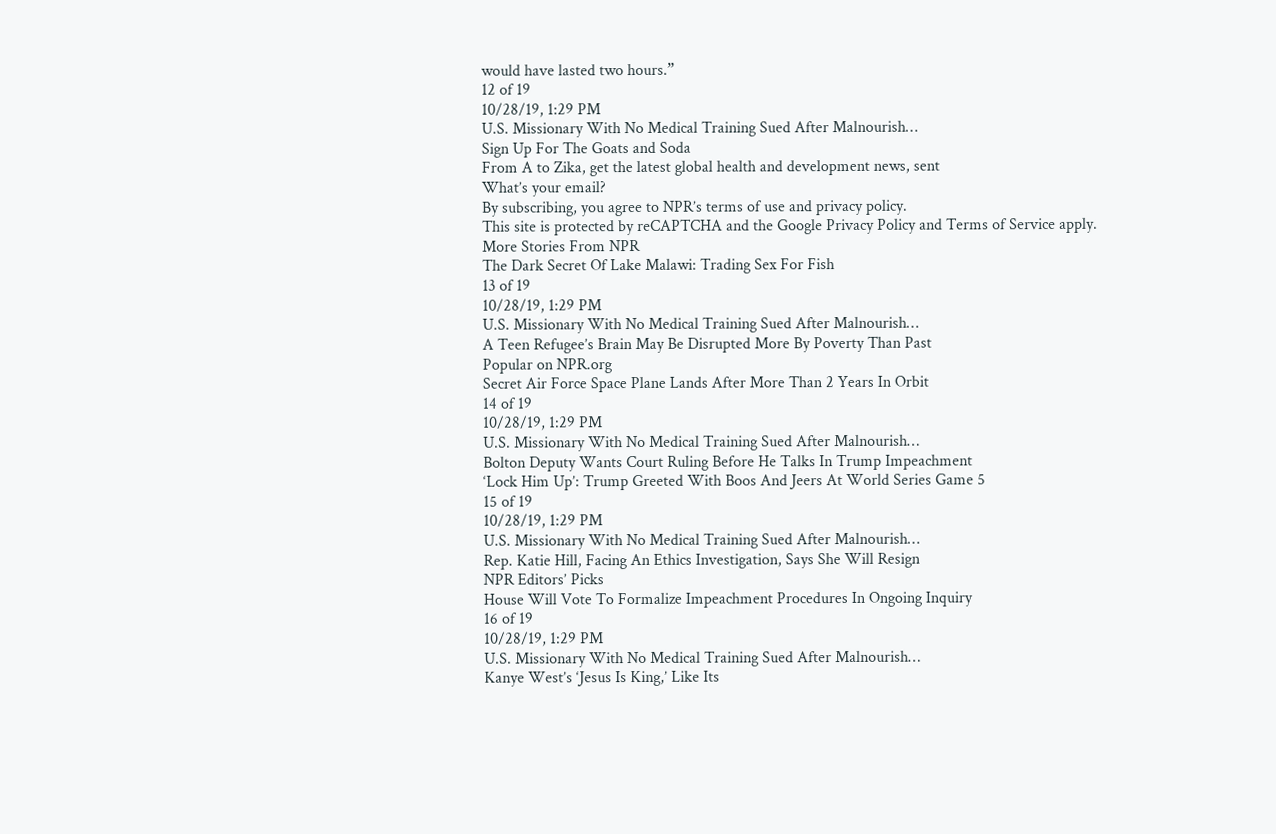would have lasted two hours.”
12 of 19
10/28/19, 1:29 PM
U.S. Missionary With No Medical Training Sued After Malnourish…
Sign Up For The Goats and Soda
From A to Zika, get the latest global health and development news, sent
What’s your email?
By subscribing, you agree to NPR’s terms of use and privacy policy.
This site is protected by reCAPTCHA and the Google Privacy Policy and Terms of Service apply.
More Stories From NPR
The Dark Secret Of Lake Malawi: Trading Sex For Fish
13 of 19
10/28/19, 1:29 PM
U.S. Missionary With No Medical Training Sued After Malnourish…
A Teen Refugee’s Brain May Be Disrupted More By Poverty Than Past
Popular on NPR.org
Secret Air Force Space Plane Lands After More Than 2 Years In Orbit
14 of 19
10/28/19, 1:29 PM
U.S. Missionary With No Medical Training Sued After Malnourish…
Bolton Deputy Wants Court Ruling Before He Talks In Trump Impeachment
‘Lock Him Up’: Trump Greeted With Boos And Jeers At World Series Game 5
15 of 19
10/28/19, 1:29 PM
U.S. Missionary With No Medical Training Sued After Malnourish…
Rep. Katie Hill, Facing An Ethics Investigation, Says She Will Resign
NPR Editors’ Picks
House Will Vote To Formalize Impeachment Procedures In Ongoing Inquiry
16 of 19
10/28/19, 1:29 PM
U.S. Missionary With No Medical Training Sued After Malnourish…
Kanye West’s ‘Jesus Is King,’ Like Its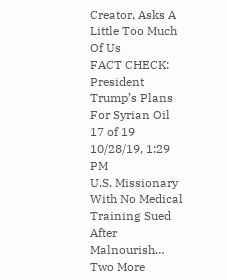Creator, Asks A Little Too Much Of Us
FACT CHECK: President Trump’s Plans For Syrian Oil
17 of 19
10/28/19, 1:29 PM
U.S. Missionary With No Medical Training Sued After Malnourish…
Two More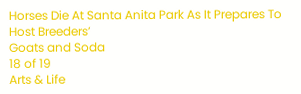Horses Die At Santa Anita Park As It Prepares To Host Breeders’
Goats and Soda
18 of 19
Arts & Life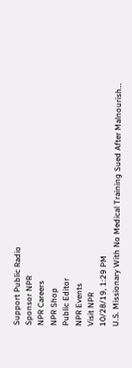Support Public Radio
Sponsor NPR
NPR Careers
NPR Shop
Public Editor
NPR Events
Visit NPR
10/28/19, 1:29 PM
U.S. Missionary With No Medical Training Sued After Malnourish…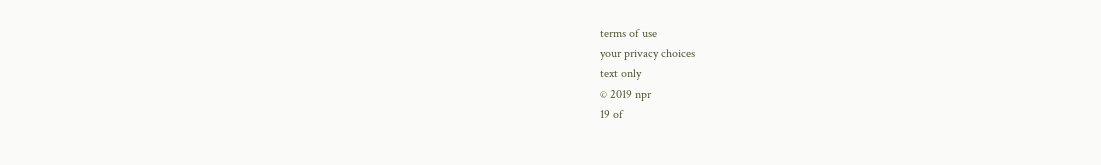terms of use
your privacy choices
text only
© 2019 npr
19 of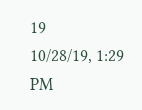19
10/28/19, 1:29 PM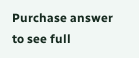Purchase answer to see full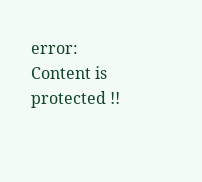error: Content is protected !!